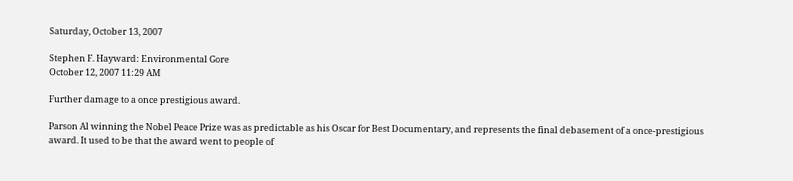Saturday, October 13, 2007

Stephen F. Hayward: Environmental Gore
October 12, 2007 11:29 AM

Further damage to a once prestigious award.

Parson Al winning the Nobel Peace Prize was as predictable as his Oscar for Best Documentary, and represents the final debasement of a once-prestigious award. It used to be that the award went to people of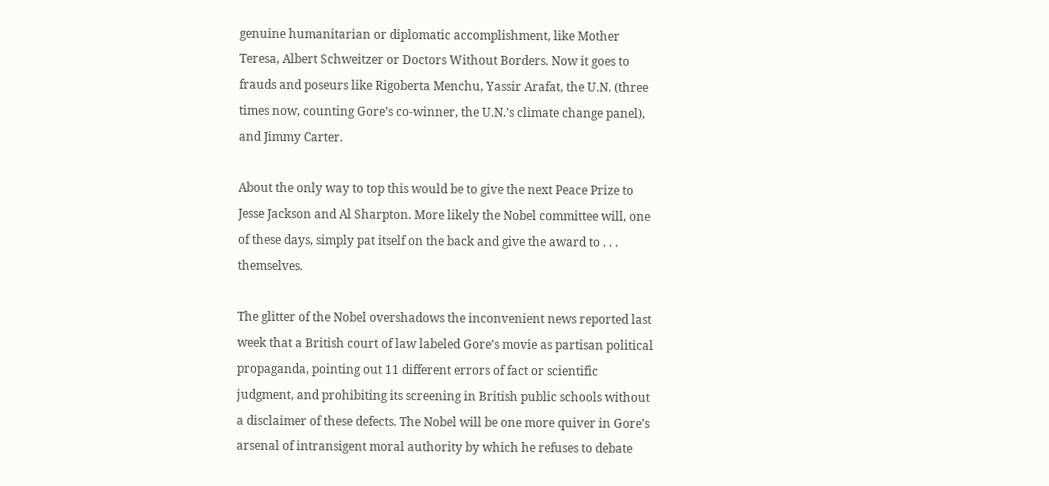genuine humanitarian or diplomatic accomplishment, like Mother Teresa, Albert Schweitzer or Doctors Without Borders. Now it goes to frauds and poseurs like Rigoberta Menchu, Yassir Arafat, the U.N. (three times now, counting Gore’s co-winner, the U.N.’s climate change panel), and Jimmy Carter.

About the only way to top this would be to give the next Peace Prize to Jesse Jackson and Al Sharpton. More likely the Nobel committee will, one of these days, simply pat itself on the back and give the award to . . . themselves.

The glitter of the Nobel overshadows the inconvenient news reported last week that a British court of law labeled Gore’s movie as partisan political propaganda, pointing out 11 different errors of fact or scientific judgment, and prohibiting its screening in British public schools without a disclaimer of these defects. The Nobel will be one more quiver in Gore’s arsenal of intransigent moral authority by which he refuses to debate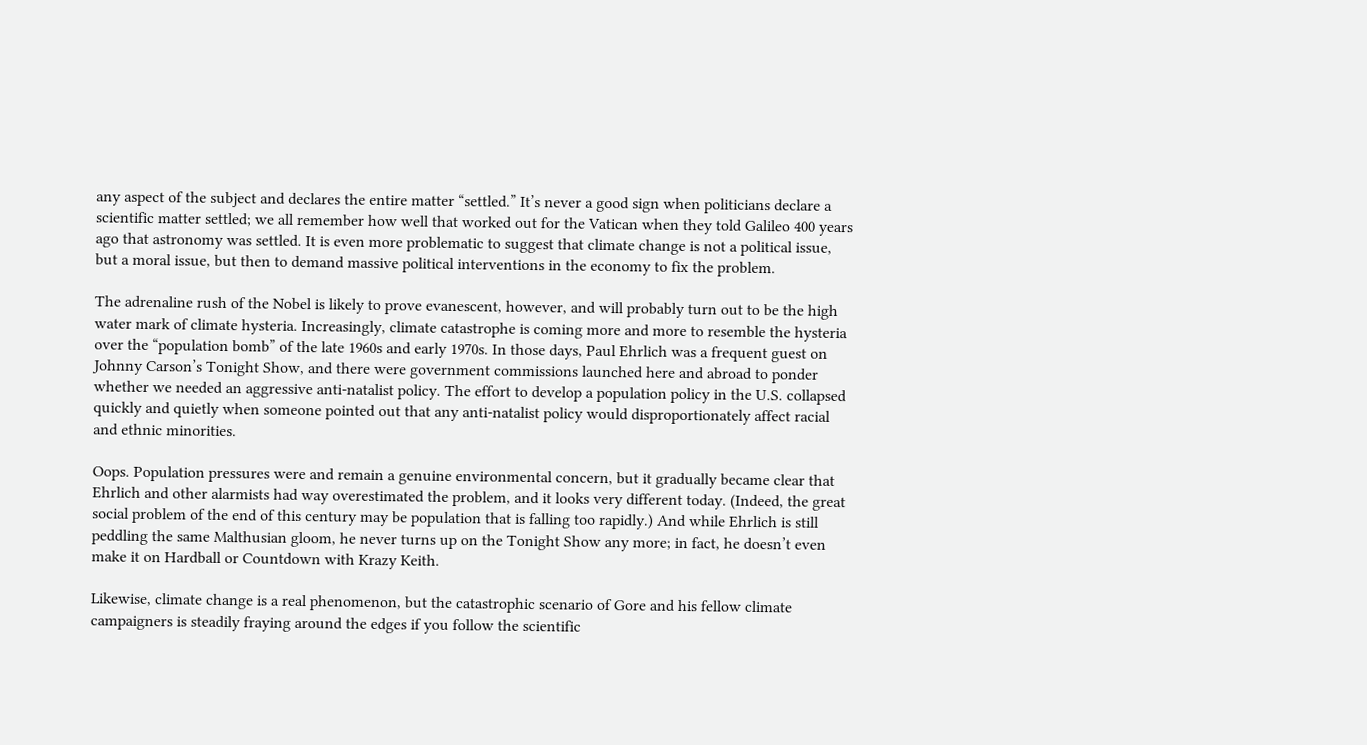any aspect of the subject and declares the entire matter “settled.” It’s never a good sign when politicians declare a scientific matter settled; we all remember how well that worked out for the Vatican when they told Galileo 400 years ago that astronomy was settled. It is even more problematic to suggest that climate change is not a political issue, but a moral issue, but then to demand massive political interventions in the economy to fix the problem.

The adrenaline rush of the Nobel is likely to prove evanescent, however, and will probably turn out to be the high water mark of climate hysteria. Increasingly, climate catastrophe is coming more and more to resemble the hysteria over the “population bomb” of the late 1960s and early 1970s. In those days, Paul Ehrlich was a frequent guest on Johnny Carson’s Tonight Show, and there were government commissions launched here and abroad to ponder whether we needed an aggressive anti-natalist policy. The effort to develop a population policy in the U.S. collapsed quickly and quietly when someone pointed out that any anti-natalist policy would disproportionately affect racial and ethnic minorities.

Oops. Population pressures were and remain a genuine environmental concern, but it gradually became clear that Ehrlich and other alarmists had way overestimated the problem, and it looks very different today. (Indeed, the great social problem of the end of this century may be population that is falling too rapidly.) And while Ehrlich is still peddling the same Malthusian gloom, he never turns up on the Tonight Show any more; in fact, he doesn’t even make it on Hardball or Countdown with Krazy Keith.

Likewise, climate change is a real phenomenon, but the catastrophic scenario of Gore and his fellow climate campaigners is steadily fraying around the edges if you follow the scientific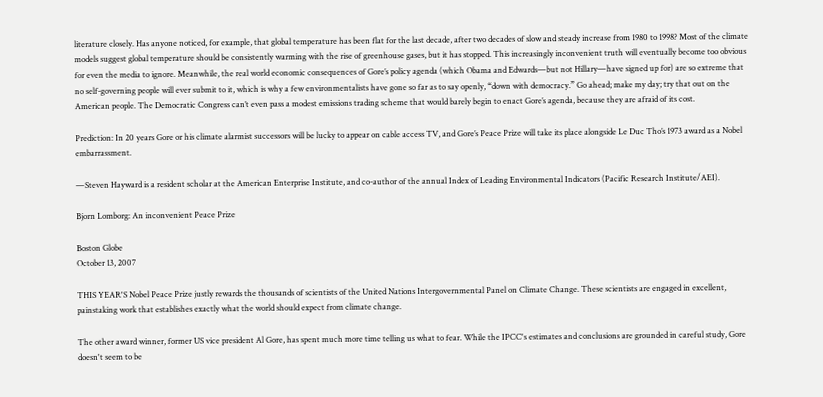literature closely. Has anyone noticed, for example, that global temperature has been flat for the last decade, after two decades of slow and steady increase from 1980 to 1998? Most of the climate models suggest global temperature should be consistently warming with the rise of greenhouse gases, but it has stopped. This increasingly inconvenient truth will eventually become too obvious for even the media to ignore. Meanwhile, the real world economic consequences of Gore’s policy agenda (which Obama and Edwards—but not Hillary—have signed up for) are so extreme that no self-governing people will ever submit to it, which is why a few environmentalists have gone so far as to say openly, “down with democracy.” Go ahead; make my day; try that out on the American people. The Democratic Congress can’t even pass a modest emissions trading scheme that would barely begin to enact Gore’s agenda, because they are afraid of its cost.

Prediction: In 20 years Gore or his climate alarmist successors will be lucky to appear on cable access TV, and Gore’s Peace Prize will take its place alongside Le Duc Tho’s 1973 award as a Nobel embarrassment.

—Steven Hayward is a resident scholar at the American Enterprise Institute, and co-author of the annual Index of Leading Environmental Indicators (Pacific Research Institute/AEI).

Bjorn Lomborg: An inconvenient Peace Prize

Boston Globe
October 13, 2007

THIS YEAR'S Nobel Peace Prize justly rewards the thousands of scientists of the United Nations Intergovernmental Panel on Climate Change. These scientists are engaged in excellent, painstaking work that establishes exactly what the world should expect from climate change.

The other award winner, former US vice president Al Gore, has spent much more time telling us what to fear. While the IPCC's estimates and conclusions are grounded in careful study, Gore doesn't seem to be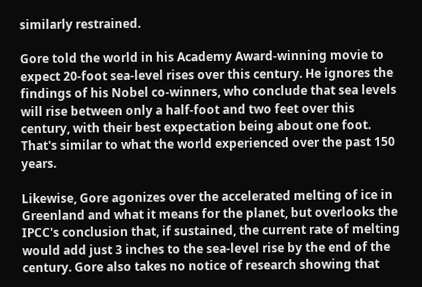similarly restrained.

Gore told the world in his Academy Award-winning movie to expect 20-foot sea-level rises over this century. He ignores the findings of his Nobel co-winners, who conclude that sea levels will rise between only a half-foot and two feet over this century, with their best expectation being about one foot. That's similar to what the world experienced over the past 150 years.

Likewise, Gore agonizes over the accelerated melting of ice in Greenland and what it means for the planet, but overlooks the IPCC's conclusion that, if sustained, the current rate of melting would add just 3 inches to the sea-level rise by the end of the century. Gore also takes no notice of research showing that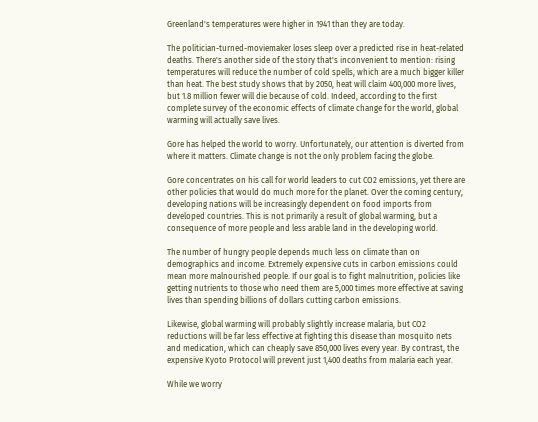Greenland's temperatures were higher in 1941 than they are today.

The politician-turned-moviemaker loses sleep over a predicted rise in heat-related deaths. There's another side of the story that's inconvenient to mention: rising temperatures will reduce the number of cold spells, which are a much bigger killer than heat. The best study shows that by 2050, heat will claim 400,000 more lives, but 1.8 million fewer will die because of cold. Indeed, according to the first complete survey of the economic effects of climate change for the world, global warming will actually save lives.

Gore has helped the world to worry. Unfortunately, our attention is diverted from where it matters. Climate change is not the only problem facing the globe.

Gore concentrates on his call for world leaders to cut CO2 emissions, yet there are other policies that would do much more for the planet. Over the coming century, developing nations will be increasingly dependent on food imports from developed countries. This is not primarily a result of global warming, but a consequence of more people and less arable land in the developing world.

The number of hungry people depends much less on climate than on demographics and income. Extremely expensive cuts in carbon emissions could mean more malnourished people. If our goal is to fight malnutrition, policies like getting nutrients to those who need them are 5,000 times more effective at saving lives than spending billions of dollars cutting carbon emissions.

Likewise, global warming will probably slightly increase malaria, but CO2 reductions will be far less effective at fighting this disease than mosquito nets and medication, which can cheaply save 850,000 lives every year. By contrast, the expensive Kyoto Protocol will prevent just 1,400 deaths from malaria each year.

While we worry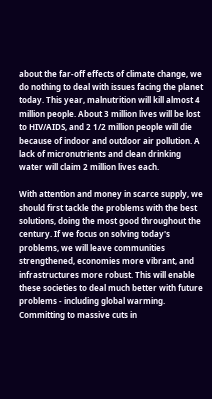about the far-off effects of climate change, we do nothing to deal with issues facing the planet today. This year, malnutrition will kill almost 4 million people. About 3 million lives will be lost to HIV/AIDS, and 2 1/2 million people will die because of indoor and outdoor air pollution. A lack of micronutrients and clean drinking water will claim 2 million lives each.

With attention and money in scarce supply, we should first tackle the problems with the best solutions, doing the most good throughout the century. If we focus on solving today's problems, we will leave communities strengthened, economies more vibrant, and infrastructures more robust. This will enable these societies to deal much better with future problems - including global warming. Committing to massive cuts in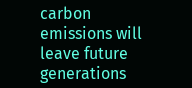carbon emissions will leave future generations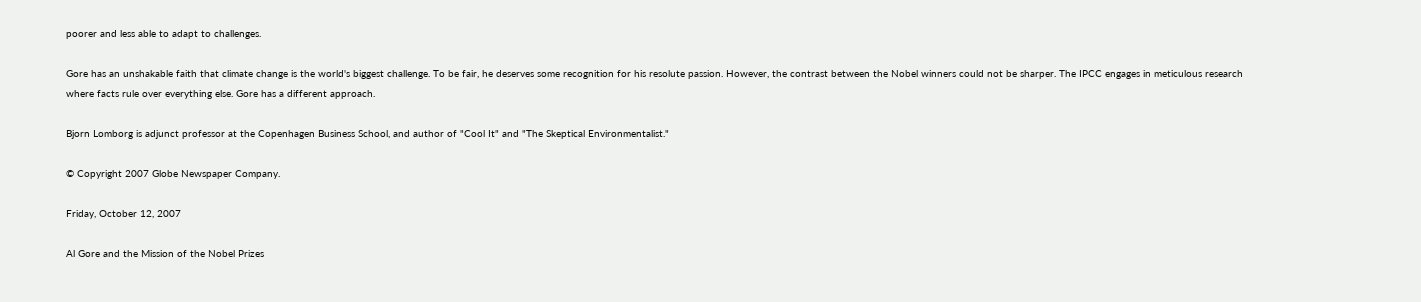poorer and less able to adapt to challenges.

Gore has an unshakable faith that climate change is the world's biggest challenge. To be fair, he deserves some recognition for his resolute passion. However, the contrast between the Nobel winners could not be sharper. The IPCC engages in meticulous research where facts rule over everything else. Gore has a different approach.

Bjorn Lomborg is adjunct professor at the Copenhagen Business School, and author of "Cool It" and "The Skeptical Environmentalist."

© Copyright 2007 Globe Newspaper Company.

Friday, October 12, 2007

Al Gore and the Mission of the Nobel Prizes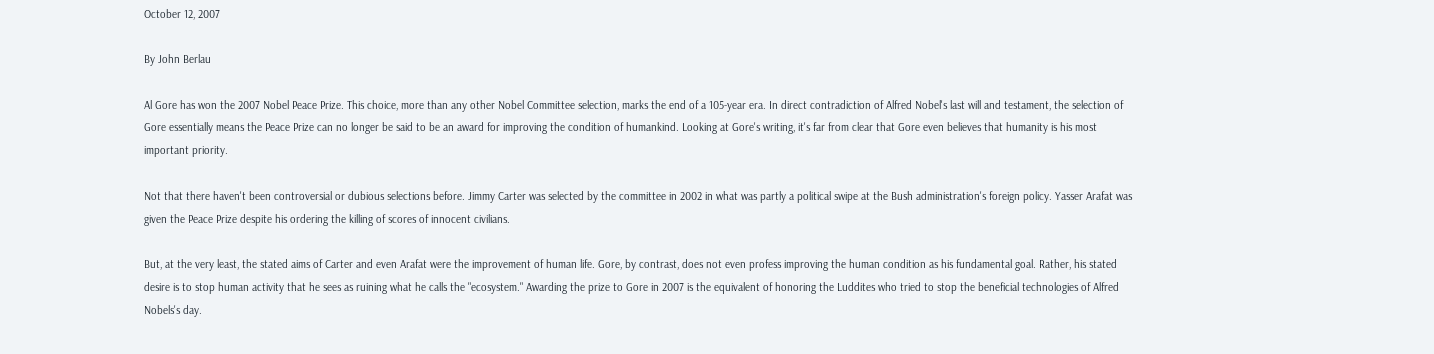October 12, 2007

By John Berlau

Al Gore has won the 2007 Nobel Peace Prize. This choice, more than any other Nobel Committee selection, marks the end of a 105-year era. In direct contradiction of Alfred Nobel's last will and testament, the selection of Gore essentially means the Peace Prize can no longer be said to be an award for improving the condition of humankind. Looking at Gore's writing, it's far from clear that Gore even believes that humanity is his most important priority.

Not that there haven't been controversial or dubious selections before. Jimmy Carter was selected by the committee in 2002 in what was partly a political swipe at the Bush administration's foreign policy. Yasser Arafat was given the Peace Prize despite his ordering the killing of scores of innocent civilians.

But, at the very least, the stated aims of Carter and even Arafat were the improvement of human life. Gore, by contrast, does not even profess improving the human condition as his fundamental goal. Rather, his stated desire is to stop human activity that he sees as ruining what he calls the "ecosystem." Awarding the prize to Gore in 2007 is the equivalent of honoring the Luddites who tried to stop the beneficial technologies of Alfred Nobels's day.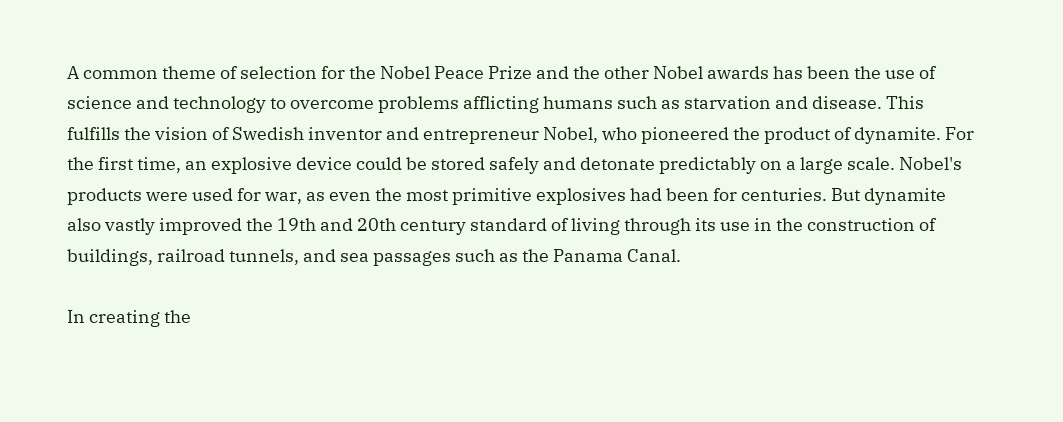A common theme of selection for the Nobel Peace Prize and the other Nobel awards has been the use of science and technology to overcome problems afflicting humans such as starvation and disease. This fulfills the vision of Swedish inventor and entrepreneur Nobel, who pioneered the product of dynamite. For the first time, an explosive device could be stored safely and detonate predictably on a large scale. Nobel's products were used for war, as even the most primitive explosives had been for centuries. But dynamite also vastly improved the 19th and 20th century standard of living through its use in the construction of buildings, railroad tunnels, and sea passages such as the Panama Canal.

In creating the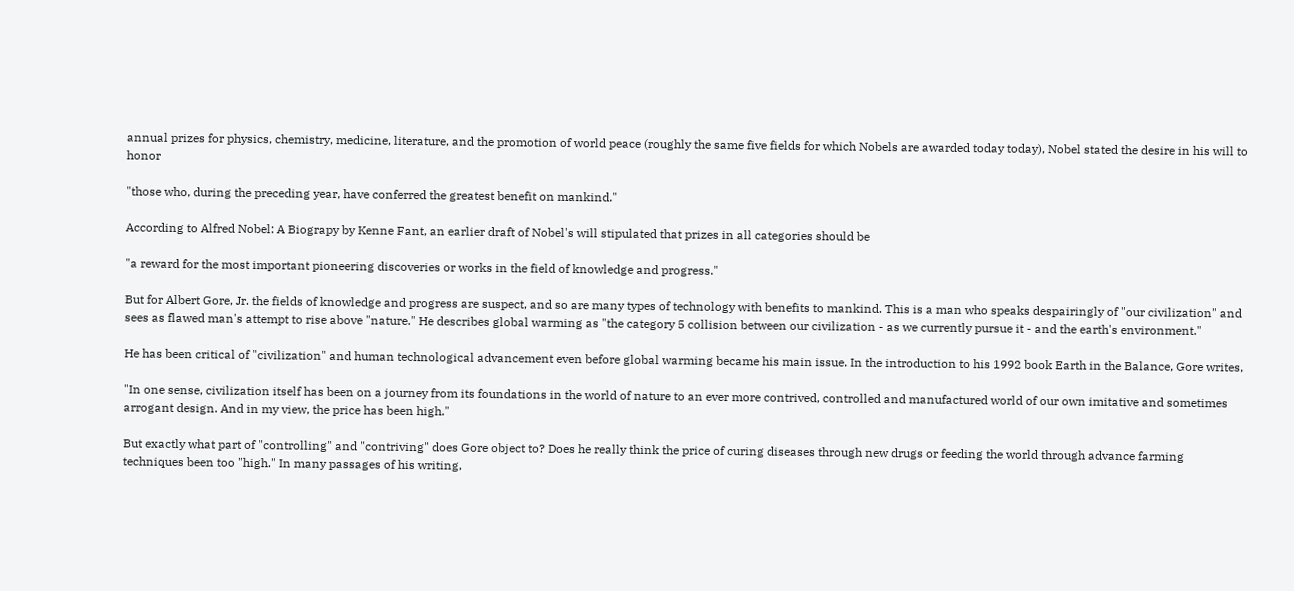annual prizes for physics, chemistry, medicine, literature, and the promotion of world peace (roughly the same five fields for which Nobels are awarded today today), Nobel stated the desire in his will to honor

"those who, during the preceding year, have conferred the greatest benefit on mankind."

According to Alfred Nobel: A Biograpy by Kenne Fant, an earlier draft of Nobel's will stipulated that prizes in all categories should be

"a reward for the most important pioneering discoveries or works in the field of knowledge and progress."

But for Albert Gore, Jr. the fields of knowledge and progress are suspect, and so are many types of technology with benefits to mankind. This is a man who speaks despairingly of "our civilization" and sees as flawed man's attempt to rise above "nature." He describes global warming as "the category 5 collision between our civilization - as we currently pursue it - and the earth's environment."

He has been critical of "civilization" and human technological advancement even before global warming became his main issue. In the introduction to his 1992 book Earth in the Balance, Gore writes,

"In one sense, civilization itself has been on a journey from its foundations in the world of nature to an ever more contrived, controlled and manufactured world of our own imitative and sometimes arrogant design. And in my view, the price has been high."

But exactly what part of "controlling" and "contriving" does Gore object to? Does he really think the price of curing diseases through new drugs or feeding the world through advance farming techniques been too "high." In many passages of his writing,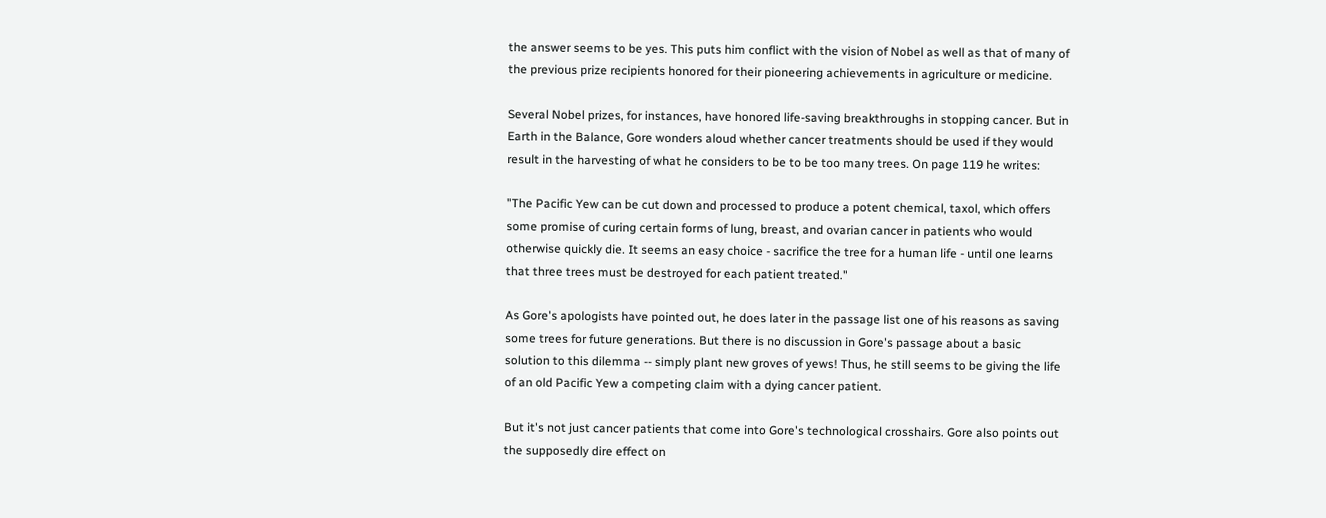the answer seems to be yes. This puts him conflict with the vision of Nobel as well as that of many of the previous prize recipients honored for their pioneering achievements in agriculture or medicine.

Several Nobel prizes, for instances, have honored life-saving breakthroughs in stopping cancer. But in Earth in the Balance, Gore wonders aloud whether cancer treatments should be used if they would result in the harvesting of what he considers to be to be too many trees. On page 119 he writes:

"The Pacific Yew can be cut down and processed to produce a potent chemical, taxol, which offers some promise of curing certain forms of lung, breast, and ovarian cancer in patients who would otherwise quickly die. It seems an easy choice - sacrifice the tree for a human life - until one learns that three trees must be destroyed for each patient treated."

As Gore's apologists have pointed out, he does later in the passage list one of his reasons as saving some trees for future generations. But there is no discussion in Gore's passage about a basic solution to this dilemma -- simply plant new groves of yews! Thus, he still seems to be giving the life of an old Pacific Yew a competing claim with a dying cancer patient.

But it's not just cancer patients that come into Gore's technological crosshairs. Gore also points out the supposedly dire effect on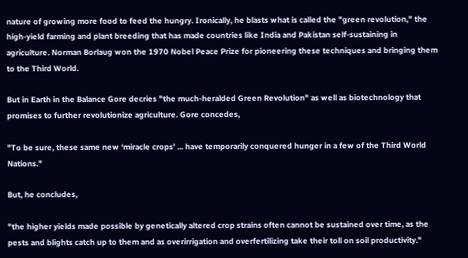nature of growing more food to feed the hungry. Ironically, he blasts what is called the "green revolution," the high-yield farming and plant breeding that has made countries like India and Pakistan self-sustaining in agriculture. Norman Borlaug won the 1970 Nobel Peace Prize for pioneering these techniques and bringing them to the Third World.

But in Earth in the Balance Gore decries "the much-heralded Green Revolution" as well as biotechnology that promises to further revolutionize agriculture. Gore concedes,

"To be sure, these same new ‘miracle crops' ... have temporarily conquered hunger in a few of the Third World Nations."

But, he concludes,

"the higher yields made possible by genetically altered crop strains often cannot be sustained over time, as the pests and blights catch up to them and as overirrigation and overfertilizing take their toll on soil productivity."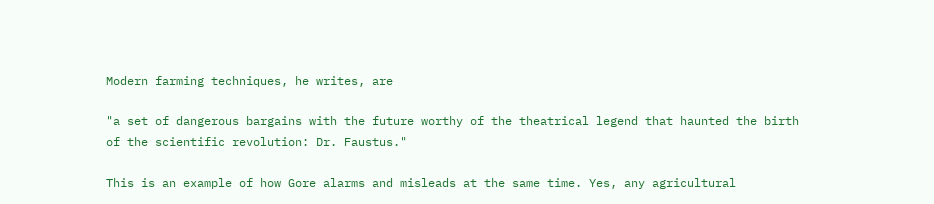Modern farming techniques, he writes, are

"a set of dangerous bargains with the future worthy of the theatrical legend that haunted the birth of the scientific revolution: Dr. Faustus."

This is an example of how Gore alarms and misleads at the same time. Yes, any agricultural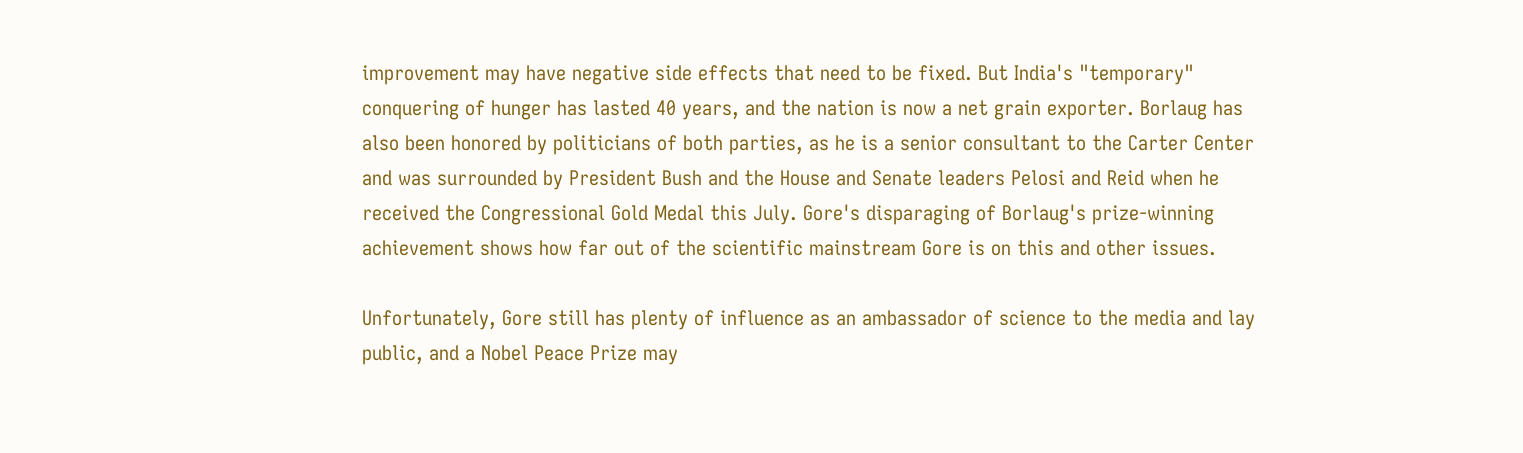improvement may have negative side effects that need to be fixed. But India's "temporary" conquering of hunger has lasted 40 years, and the nation is now a net grain exporter. Borlaug has also been honored by politicians of both parties, as he is a senior consultant to the Carter Center and was surrounded by President Bush and the House and Senate leaders Pelosi and Reid when he received the Congressional Gold Medal this July. Gore's disparaging of Borlaug's prize-winning achievement shows how far out of the scientific mainstream Gore is on this and other issues.

Unfortunately, Gore still has plenty of influence as an ambassador of science to the media and lay public, and a Nobel Peace Prize may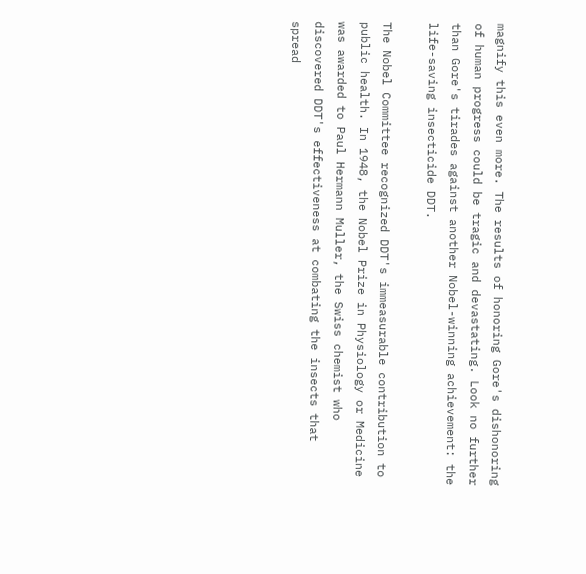magnify this even more. The results of honoring Gore's dishonoring of human progress could be tragic and devastating. Look no further than Gore's tirades against another Nobel-winning achievement: the life-saving insecticide DDT.

The Nobel Committee recognized DDT's immeasurable contribution to public health. In 1948, the Nobel Prize in Physiology or Medicine was awarded to Paul Hermann Muller, the Swiss chemist who discovered DDT's effectiveness at combating the insects that spread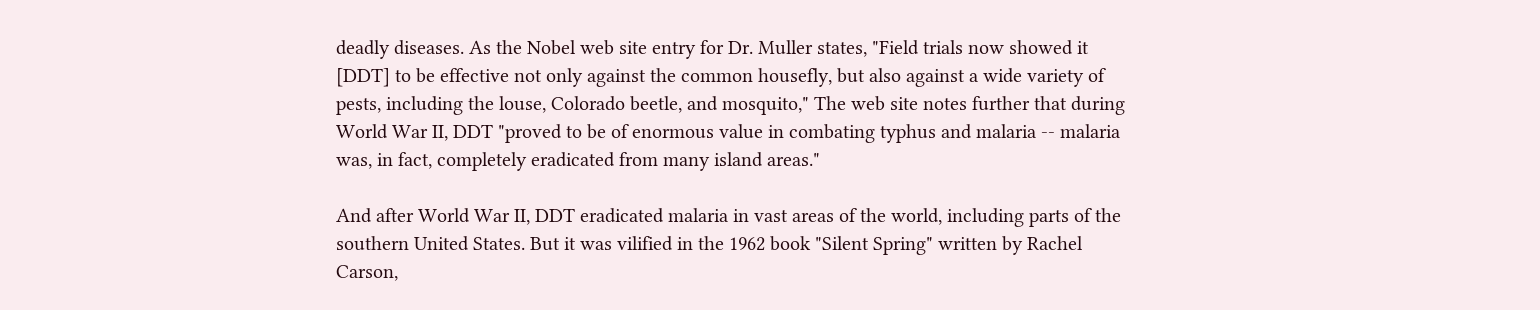deadly diseases. As the Nobel web site entry for Dr. Muller states, "Field trials now showed it [DDT] to be effective not only against the common housefly, but also against a wide variety of pests, including the louse, Colorado beetle, and mosquito," The web site notes further that during World War II, DDT "proved to be of enormous value in combating typhus and malaria -- malaria was, in fact, completely eradicated from many island areas."

And after World War II, DDT eradicated malaria in vast areas of the world, including parts of the southern United States. But it was vilified in the 1962 book "Silent Spring" written by Rachel Carson,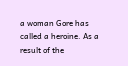a woman Gore has called a heroine. As a result of the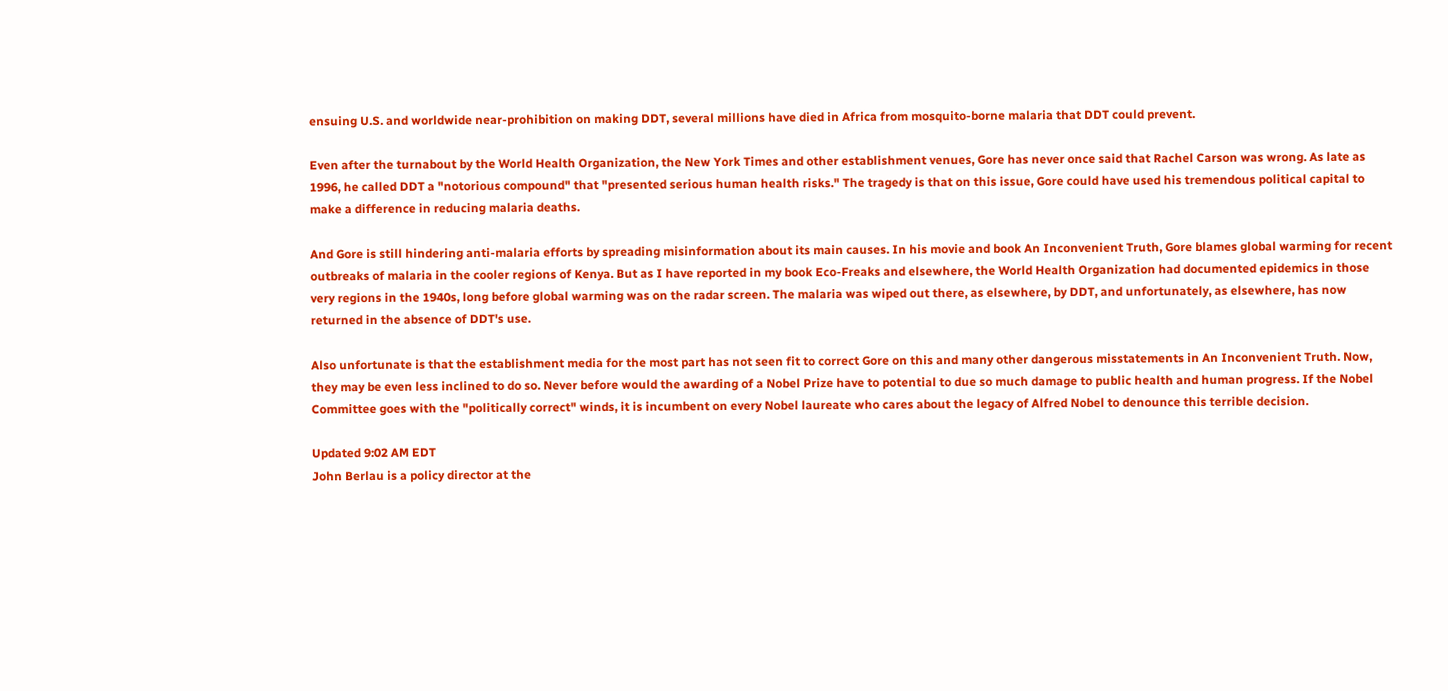ensuing U.S. and worldwide near-prohibition on making DDT, several millions have died in Africa from mosquito-borne malaria that DDT could prevent.

Even after the turnabout by the World Health Organization, the New York Times and other establishment venues, Gore has never once said that Rachel Carson was wrong. As late as 1996, he called DDT a "notorious compound" that "presented serious human health risks." The tragedy is that on this issue, Gore could have used his tremendous political capital to make a difference in reducing malaria deaths.

And Gore is still hindering anti-malaria efforts by spreading misinformation about its main causes. In his movie and book An Inconvenient Truth, Gore blames global warming for recent outbreaks of malaria in the cooler regions of Kenya. But as I have reported in my book Eco-Freaks and elsewhere, the World Health Organization had documented epidemics in those very regions in the 1940s, long before global warming was on the radar screen. The malaria was wiped out there, as elsewhere, by DDT, and unfortunately, as elsewhere, has now returned in the absence of DDT's use.

Also unfortunate is that the establishment media for the most part has not seen fit to correct Gore on this and many other dangerous misstatements in An Inconvenient Truth. Now, they may be even less inclined to do so. Never before would the awarding of a Nobel Prize have to potential to due so much damage to public health and human progress. If the Nobel Committee goes with the "politically correct" winds, it is incumbent on every Nobel laureate who cares about the legacy of Alfred Nobel to denounce this terrible decision.

Updated 9:02 AM EDT
John Berlau is a policy director at the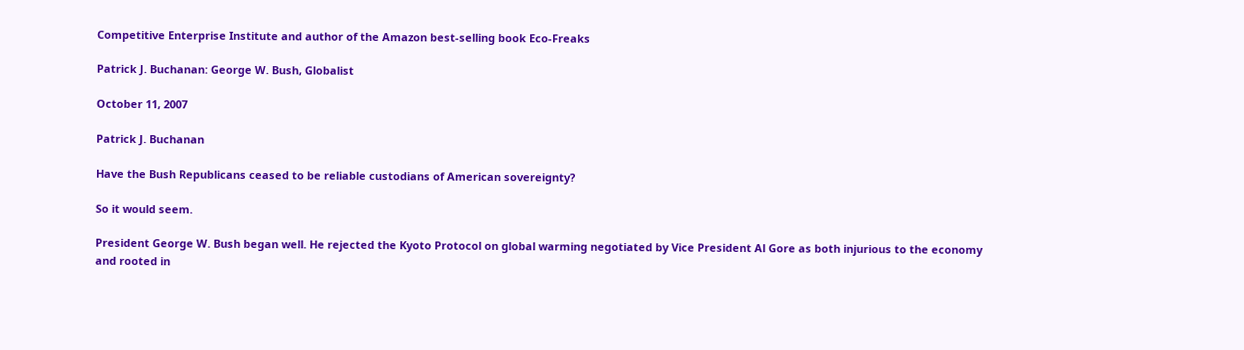Competitive Enterprise Institute and author of the Amazon best-selling book Eco-Freaks

Patrick J. Buchanan: George W. Bush, Globalist

October 11, 2007

Patrick J. Buchanan

Have the Bush Republicans ceased to be reliable custodians of American sovereignty?

So it would seem.

President George W. Bush began well. He rejected the Kyoto Protocol on global warming negotiated by Vice President Al Gore as both injurious to the economy and rooted in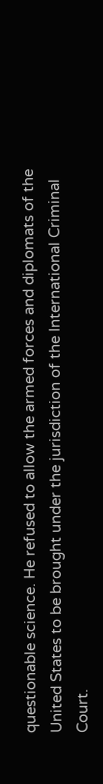questionable science. He refused to allow the armed forces and diplomats of the United States to be brought under the jurisdiction of the International Criminal Court.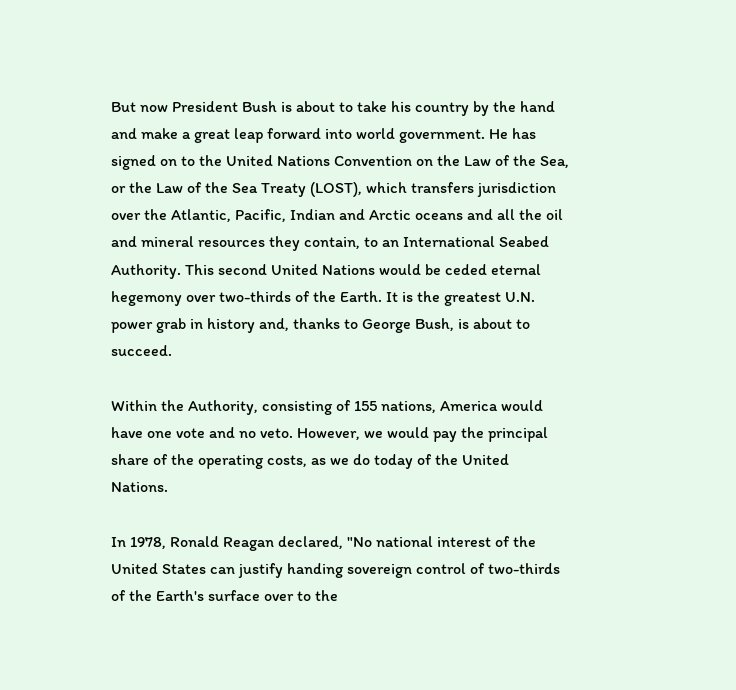But now President Bush is about to take his country by the hand and make a great leap forward into world government. He has signed on to the United Nations Convention on the Law of the Sea, or the Law of the Sea Treaty (LOST), which transfers jurisdiction over the Atlantic, Pacific, Indian and Arctic oceans and all the oil and mineral resources they contain, to an International Seabed Authority. This second United Nations would be ceded eternal hegemony over two-thirds of the Earth. It is the greatest U.N. power grab in history and, thanks to George Bush, is about to succeed.

Within the Authority, consisting of 155 nations, America would have one vote and no veto. However, we would pay the principal share of the operating costs, as we do today of the United Nations.

In 1978, Ronald Reagan declared, "No national interest of the United States can justify handing sovereign control of two-thirds of the Earth's surface over to the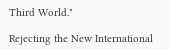Third World."

Rejecting the New International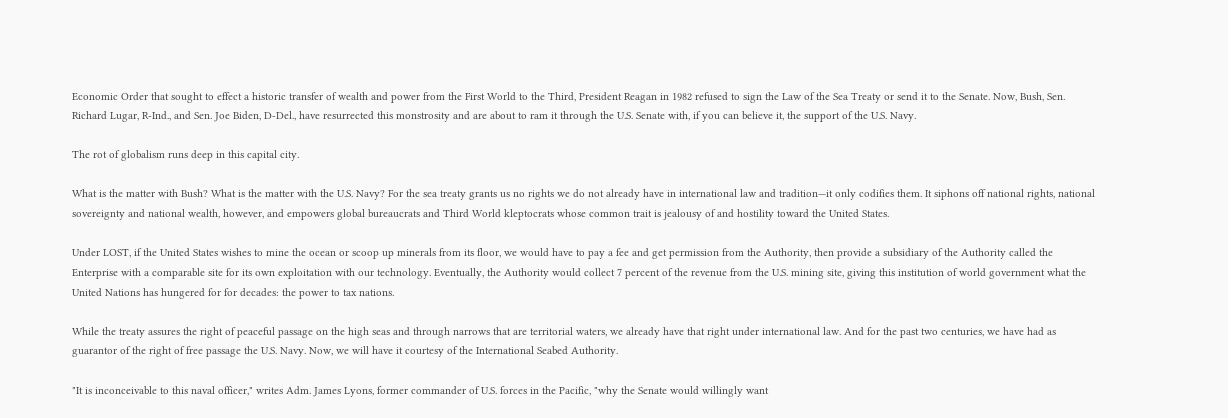Economic Order that sought to effect a historic transfer of wealth and power from the First World to the Third, President Reagan in 1982 refused to sign the Law of the Sea Treaty or send it to the Senate. Now, Bush, Sen. Richard Lugar, R-Ind., and Sen. Joe Biden, D-Del., have resurrected this monstrosity and are about to ram it through the U.S. Senate with, if you can believe it, the support of the U.S. Navy.

The rot of globalism runs deep in this capital city.

What is the matter with Bush? What is the matter with the U.S. Navy? For the sea treaty grants us no rights we do not already have in international law and tradition—it only codifies them. It siphons off national rights, national sovereignty and national wealth, however, and empowers global bureaucrats and Third World kleptocrats whose common trait is jealousy of and hostility toward the United States.

Under LOST, if the United States wishes to mine the ocean or scoop up minerals from its floor, we would have to pay a fee and get permission from the Authority, then provide a subsidiary of the Authority called the Enterprise with a comparable site for its own exploitation with our technology. Eventually, the Authority would collect 7 percent of the revenue from the U.S. mining site, giving this institution of world government what the United Nations has hungered for for decades: the power to tax nations.

While the treaty assures the right of peaceful passage on the high seas and through narrows that are territorial waters, we already have that right under international law. And for the past two centuries, we have had as guarantor of the right of free passage the U.S. Navy. Now, we will have it courtesy of the International Seabed Authority.

"It is inconceivable to this naval officer," writes Adm. James Lyons, former commander of U.S. forces in the Pacific, "why the Senate would willingly want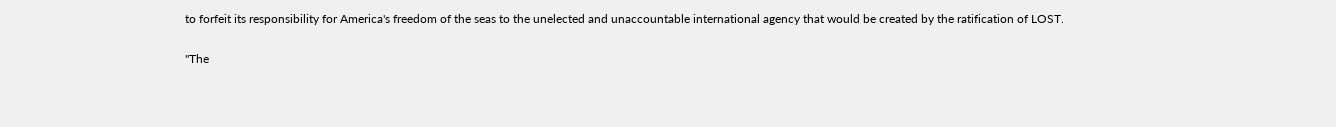to forfeit its responsibility for America's freedom of the seas to the unelected and unaccountable international agency that would be created by the ratification of LOST.

"The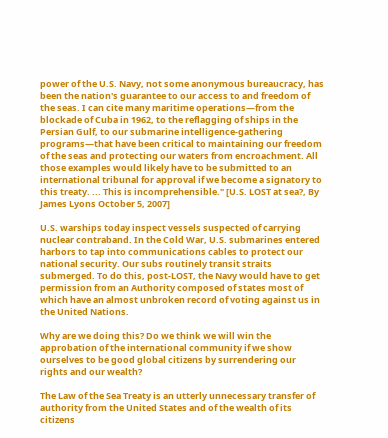power of the U.S. Navy, not some anonymous bureaucracy, has been the nation's guarantee to our access to and freedom of the seas. I can cite many maritime operations—from the blockade of Cuba in 1962, to the reflagging of ships in the Persian Gulf, to our submarine intelligence-gathering programs—that have been critical to maintaining our freedom of the seas and protecting our waters from encroachment. All those examples would likely have to be submitted to an international tribunal for approval if we become a signatory to this treaty. ... This is incomprehensible." [U.S. LOST at sea?, By James Lyons October 5, 2007]

U.S. warships today inspect vessels suspected of carrying nuclear contraband. In the Cold War, U.S. submarines entered harbors to tap into communications cables to protect our national security. Our subs routinely transit straits submerged. To do this, post-LOST, the Navy would have to get permission from an Authority composed of states most of which have an almost unbroken record of voting against us in the United Nations.

Why are we doing this? Do we think we will win the approbation of the international community if we show ourselves to be good global citizens by surrendering our rights and our wealth?

The Law of the Sea Treaty is an utterly unnecessary transfer of authority from the United States and of the wealth of its citizens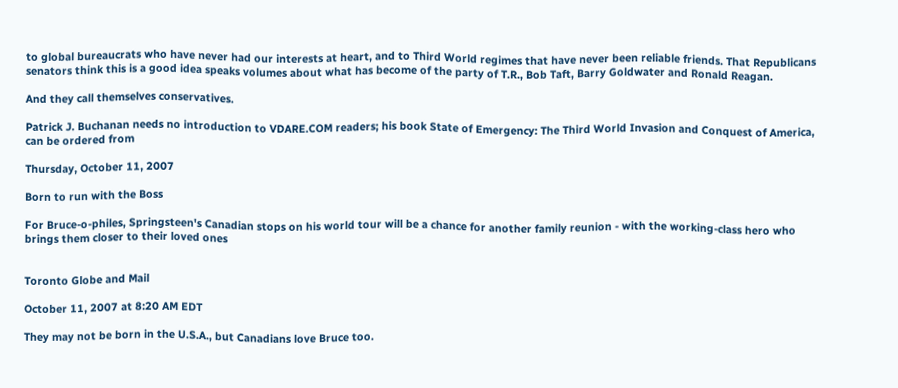to global bureaucrats who have never had our interests at heart, and to Third World regimes that have never been reliable friends. That Republicans senators think this is a good idea speaks volumes about what has become of the party of T.R., Bob Taft, Barry Goldwater and Ronald Reagan.

And they call themselves conservatives.

Patrick J. Buchanan needs no introduction to VDARE.COM readers; his book State of Emergency: The Third World Invasion and Conquest of America, can be ordered from

Thursday, October 11, 2007

Born to run with the Boss

For Bruce-o-philes, Springsteen's Canadian stops on his world tour will be a chance for another family reunion - with the working-class hero who brings them closer to their loved ones


Toronto Globe and Mail

October 11, 2007 at 8:20 AM EDT

They may not be born in the U.S.A., but Canadians love Bruce too.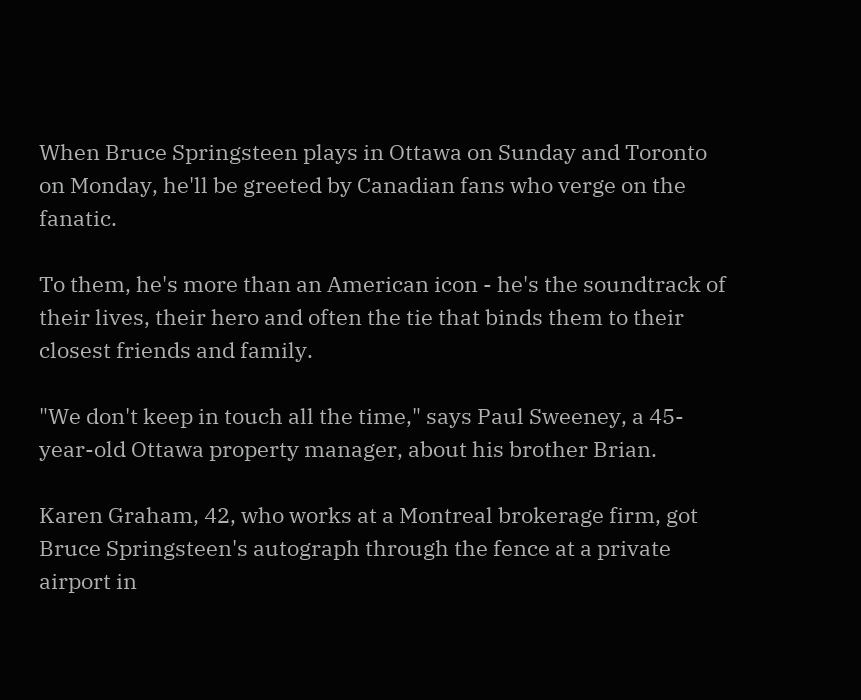When Bruce Springsteen plays in Ottawa on Sunday and Toronto on Monday, he'll be greeted by Canadian fans who verge on the fanatic.

To them, he's more than an American icon - he's the soundtrack of their lives, their hero and often the tie that binds them to their closest friends and family.

"We don't keep in touch all the time," says Paul Sweeney, a 45-year-old Ottawa property manager, about his brother Brian.

Karen Graham, 42, who works at a Montreal brokerage firm, got Bruce Springsteen's autograph through the fence at a private airport in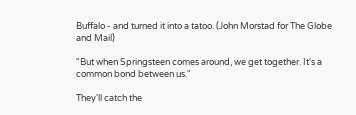Buffalo - and turned it into a tatoo. (John Morstad for The Globe and Mail)

"But when Springsteen comes around, we get together. It's a common bond between us."

They'll catch the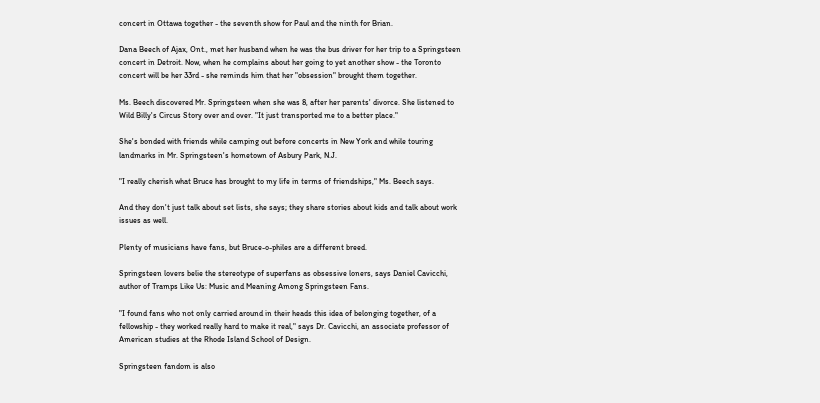concert in Ottawa together - the seventh show for Paul and the ninth for Brian.

Dana Beech of Ajax, Ont., met her husband when he was the bus driver for her trip to a Springsteen concert in Detroit. Now, when he complains about her going to yet another show - the Toronto concert will be her 33rd - she reminds him that her "obsession" brought them together.

Ms. Beech discovered Mr. Springsteen when she was 8, after her parents' divorce. She listened to Wild Billy's Circus Story over and over. "It just transported me to a better place."

She's bonded with friends while camping out before concerts in New York and while touring landmarks in Mr. Springsteen's hometown of Asbury Park, N.J.

"I really cherish what Bruce has brought to my life in terms of friendships," Ms. Beech says.

And they don't just talk about set lists, she says; they share stories about kids and talk about work issues as well.

Plenty of musicians have fans, but Bruce-o-philes are a different breed.

Springsteen lovers belie the stereotype of superfans as obsessive loners, says Daniel Cavicchi, author of Tramps Like Us: Music and Meaning Among Springsteen Fans.

"I found fans who not only carried around in their heads this idea of belonging together, of a fellowship - they worked really hard to make it real," says Dr. Cavicchi, an associate professor of American studies at the Rhode Island School of Design.

Springsteen fandom is also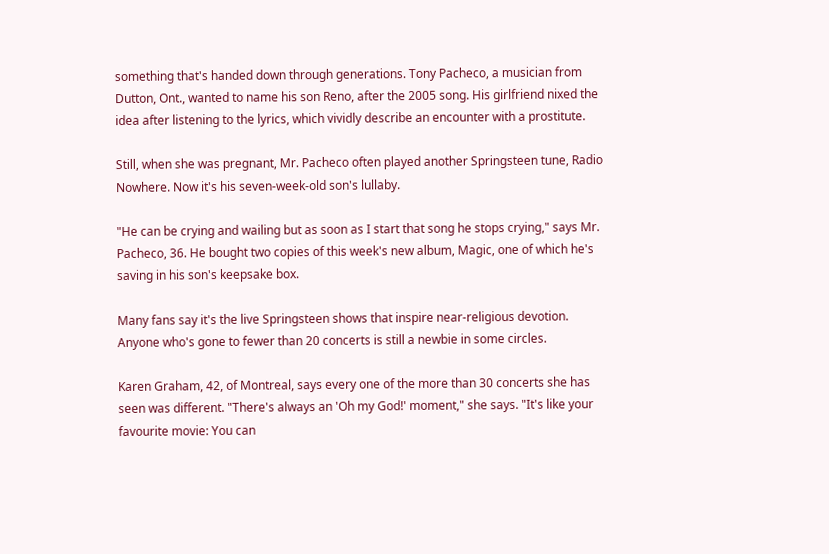something that's handed down through generations. Tony Pacheco, a musician from Dutton, Ont., wanted to name his son Reno, after the 2005 song. His girlfriend nixed the idea after listening to the lyrics, which vividly describe an encounter with a prostitute.

Still, when she was pregnant, Mr. Pacheco often played another Springsteen tune, Radio Nowhere. Now it's his seven-week-old son's lullaby.

"He can be crying and wailing but as soon as I start that song he stops crying," says Mr. Pacheco, 36. He bought two copies of this week's new album, Magic, one of which he's saving in his son's keepsake box.

Many fans say it's the live Springsteen shows that inspire near-religious devotion. Anyone who's gone to fewer than 20 concerts is still a newbie in some circles.

Karen Graham, 42, of Montreal, says every one of the more than 30 concerts she has seen was different. "There's always an 'Oh my God!' moment," she says. "It's like your favourite movie: You can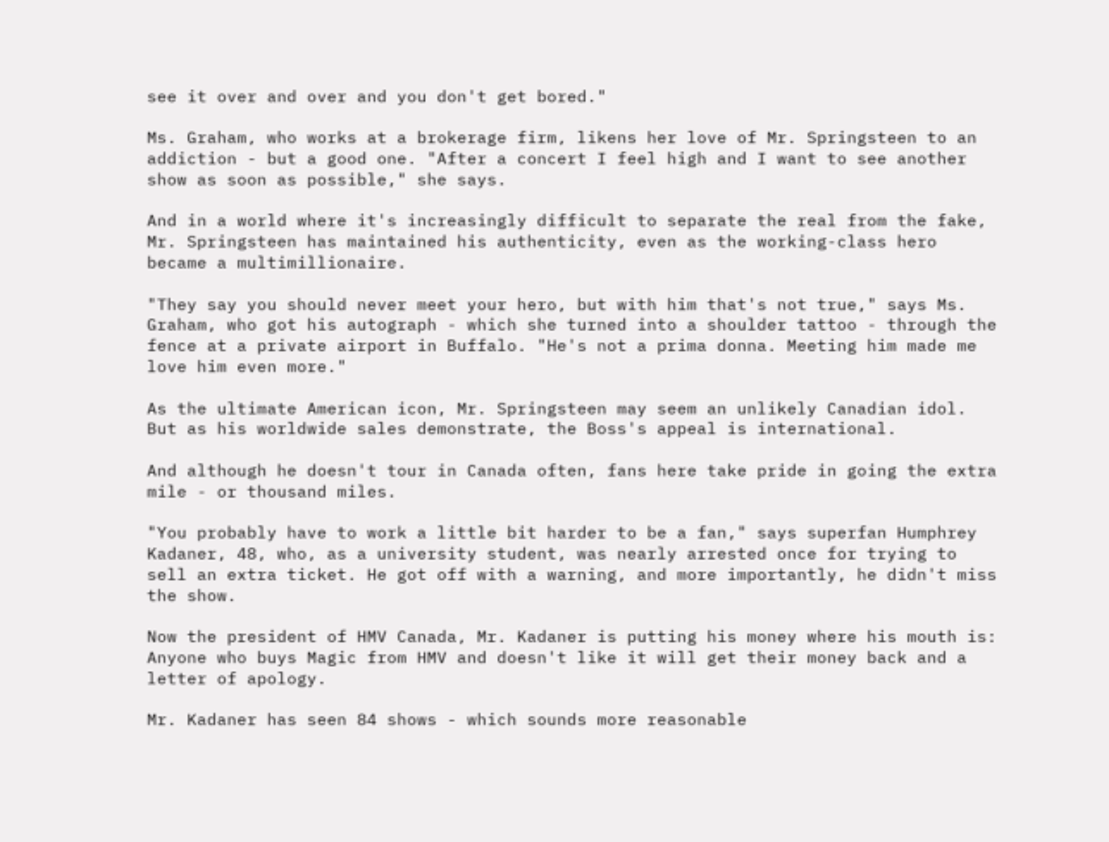see it over and over and you don't get bored."

Ms. Graham, who works at a brokerage firm, likens her love of Mr. Springsteen to an addiction - but a good one. "After a concert I feel high and I want to see another show as soon as possible," she says.

And in a world where it's increasingly difficult to separate the real from the fake, Mr. Springsteen has maintained his authenticity, even as the working-class hero became a multimillionaire.

"They say you should never meet your hero, but with him that's not true," says Ms. Graham, who got his autograph - which she turned into a shoulder tattoo - through the fence at a private airport in Buffalo. "He's not a prima donna. Meeting him made me love him even more."

As the ultimate American icon, Mr. Springsteen may seem an unlikely Canadian idol. But as his worldwide sales demonstrate, the Boss's appeal is international.

And although he doesn't tour in Canada often, fans here take pride in going the extra mile - or thousand miles.

"You probably have to work a little bit harder to be a fan," says superfan Humphrey Kadaner, 48, who, as a university student, was nearly arrested once for trying to sell an extra ticket. He got off with a warning, and more importantly, he didn't miss the show.

Now the president of HMV Canada, Mr. Kadaner is putting his money where his mouth is: Anyone who buys Magic from HMV and doesn't like it will get their money back and a letter of apology.

Mr. Kadaner has seen 84 shows - which sounds more reasonable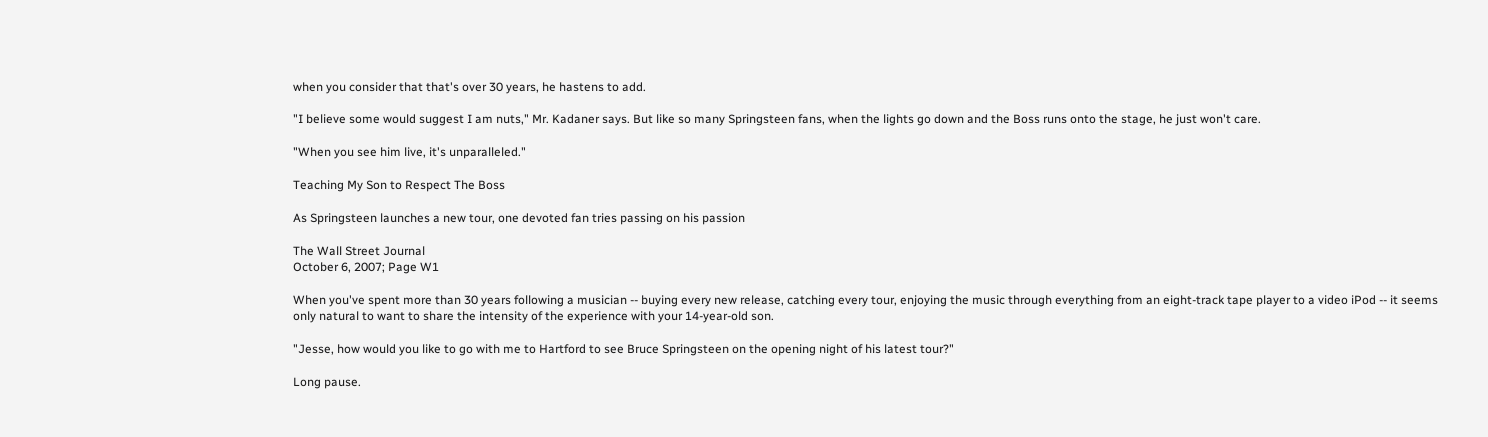when you consider that that's over 30 years, he hastens to add.

"I believe some would suggest I am nuts," Mr. Kadaner says. But like so many Springsteen fans, when the lights go down and the Boss runs onto the stage, he just won't care.

"When you see him live, it's unparalleled."

Teaching My Son to Respect The Boss

As Springsteen launches a new tour, one devoted fan tries passing on his passion

The Wall Street Journal
October 6, 2007; Page W1

When you've spent more than 30 years following a musician -- buying every new release, catching every tour, enjoying the music through everything from an eight-track tape player to a video iPod -- it seems only natural to want to share the intensity of the experience with your 14-year-old son.

"Jesse, how would you like to go with me to Hartford to see Bruce Springsteen on the opening night of his latest tour?"

Long pause.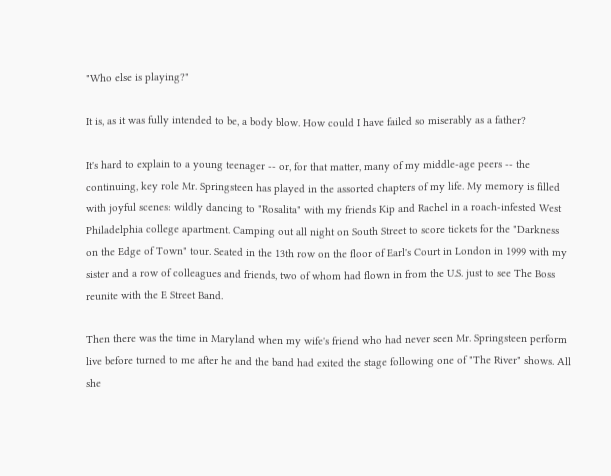"Who else is playing?"

It is, as it was fully intended to be, a body blow. How could I have failed so miserably as a father?

It's hard to explain to a young teenager -- or, for that matter, many of my middle-age peers -- the continuing, key role Mr. Springsteen has played in the assorted chapters of my life. My memory is filled with joyful scenes: wildly dancing to "Rosalita" with my friends Kip and Rachel in a roach-infested West Philadelphia college apartment. Camping out all night on South Street to score tickets for the "Darkness on the Edge of Town" tour. Seated in the 13th row on the floor of Earl's Court in London in 1999 with my sister and a row of colleagues and friends, two of whom had flown in from the U.S. just to see The Boss reunite with the E Street Band.

Then there was the time in Maryland when my wife's friend who had never seen Mr. Springsteen perform live before turned to me after he and the band had exited the stage following one of "The River" shows. All she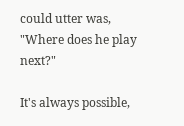could utter was, "Where does he play next?"

It's always possible,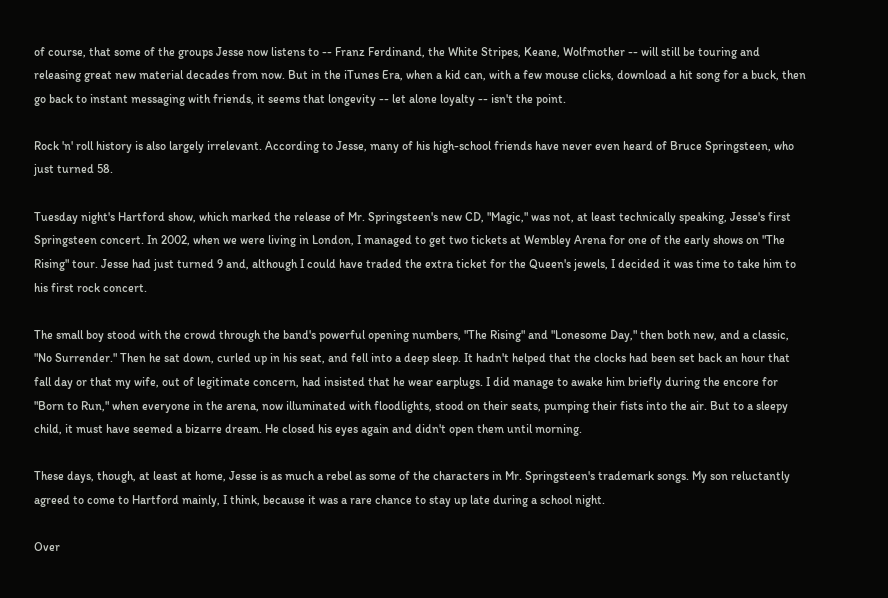of course, that some of the groups Jesse now listens to -- Franz Ferdinand, the White Stripes, Keane, Wolfmother -- will still be touring and releasing great new material decades from now. But in the iTunes Era, when a kid can, with a few mouse clicks, download a hit song for a buck, then go back to instant messaging with friends, it seems that longevity -- let alone loyalty -- isn't the point.

Rock 'n' roll history is also largely irrelevant. According to Jesse, many of his high-school friends have never even heard of Bruce Springsteen, who just turned 58.

Tuesday night's Hartford show, which marked the release of Mr. Springsteen's new CD, "Magic," was not, at least technically speaking, Jesse's first Springsteen concert. In 2002, when we were living in London, I managed to get two tickets at Wembley Arena for one of the early shows on "The Rising" tour. Jesse had just turned 9 and, although I could have traded the extra ticket for the Queen's jewels, I decided it was time to take him to his first rock concert.

The small boy stood with the crowd through the band's powerful opening numbers, "The Rising" and "Lonesome Day," then both new, and a classic, "No Surrender." Then he sat down, curled up in his seat, and fell into a deep sleep. It hadn't helped that the clocks had been set back an hour that fall day or that my wife, out of legitimate concern, had insisted that he wear earplugs. I did manage to awake him briefly during the encore for "Born to Run," when everyone in the arena, now illuminated with floodlights, stood on their seats, pumping their fists into the air. But to a sleepy child, it must have seemed a bizarre dream. He closed his eyes again and didn't open them until morning.

These days, though, at least at home, Jesse is as much a rebel as some of the characters in Mr. Springsteen's trademark songs. My son reluctantly agreed to come to Hartford mainly, I think, because it was a rare chance to stay up late during a school night.

Over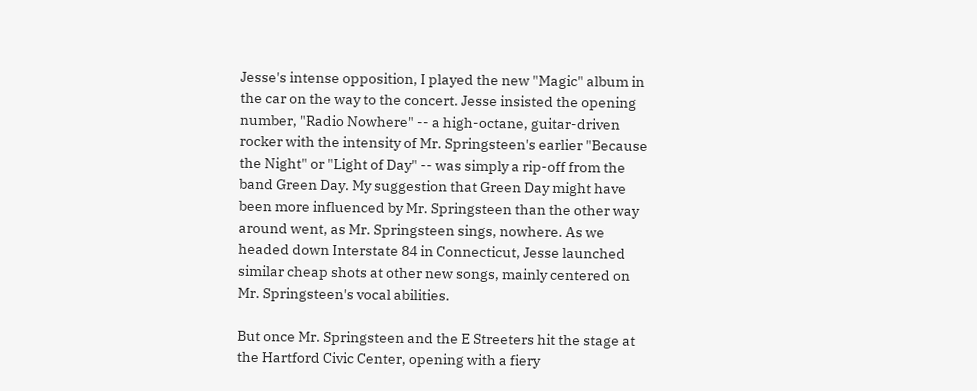Jesse's intense opposition, I played the new "Magic" album in the car on the way to the concert. Jesse insisted the opening number, "Radio Nowhere" -- a high-octane, guitar-driven rocker with the intensity of Mr. Springsteen's earlier "Because the Night" or "Light of Day" -- was simply a rip-off from the band Green Day. My suggestion that Green Day might have been more influenced by Mr. Springsteen than the other way around went, as Mr. Springsteen sings, nowhere. As we headed down Interstate 84 in Connecticut, Jesse launched similar cheap shots at other new songs, mainly centered on Mr. Springsteen's vocal abilities.

But once Mr. Springsteen and the E Streeters hit the stage at the Hartford Civic Center, opening with a fiery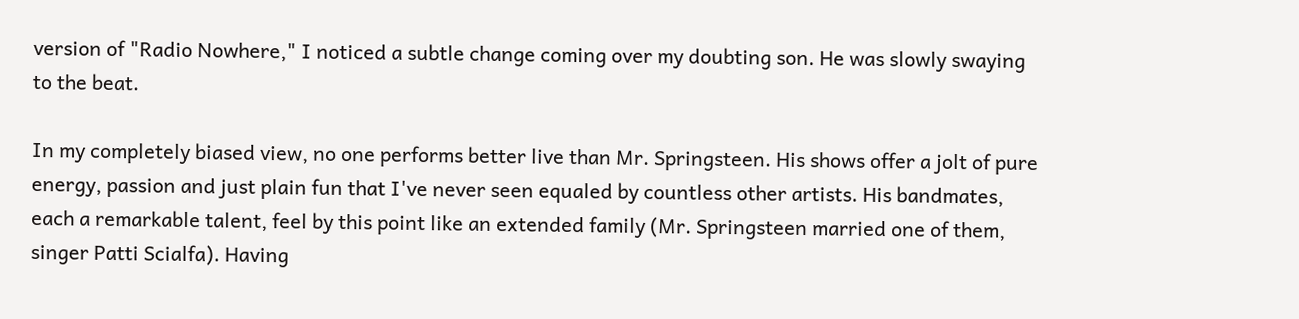version of "Radio Nowhere," I noticed a subtle change coming over my doubting son. He was slowly swaying to the beat.

In my completely biased view, no one performs better live than Mr. Springsteen. His shows offer a jolt of pure energy, passion and just plain fun that I've never seen equaled by countless other artists. His bandmates, each a remarkable talent, feel by this point like an extended family (Mr. Springsteen married one of them, singer Patti Scialfa). Having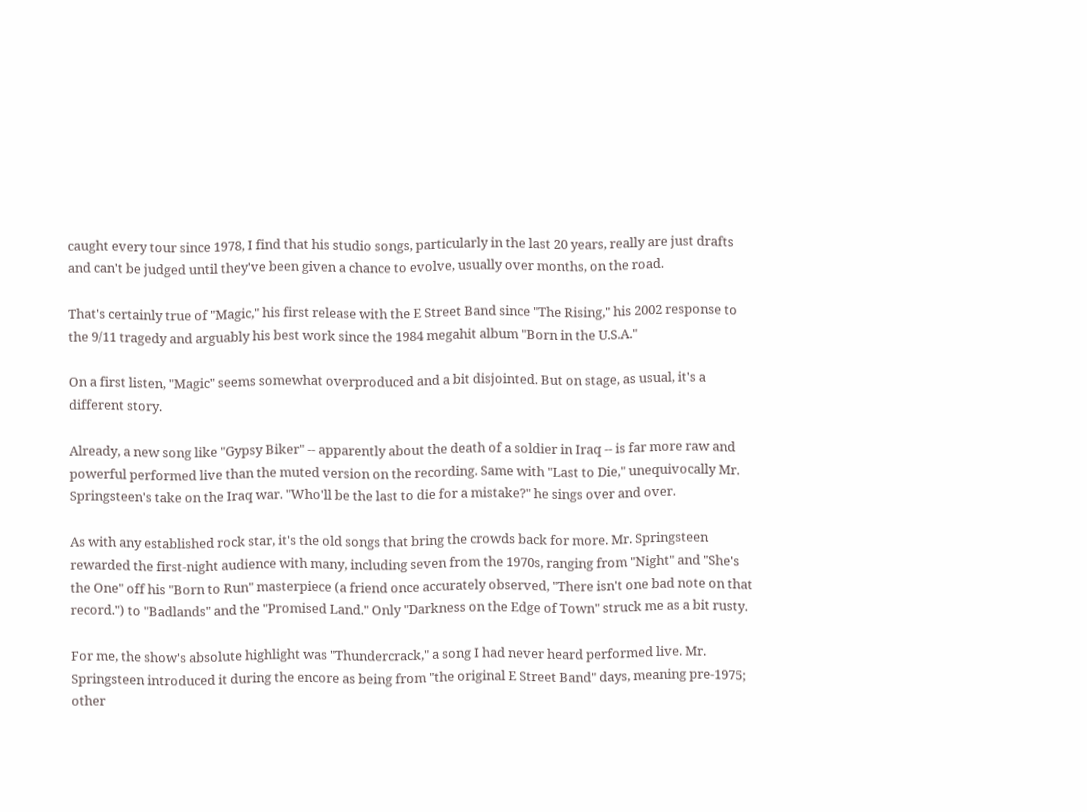caught every tour since 1978, I find that his studio songs, particularly in the last 20 years, really are just drafts and can't be judged until they've been given a chance to evolve, usually over months, on the road.

That's certainly true of "Magic," his first release with the E Street Band since "The Rising," his 2002 response to the 9/11 tragedy and arguably his best work since the 1984 megahit album "Born in the U.S.A."

On a first listen, "Magic" seems somewhat overproduced and a bit disjointed. But on stage, as usual, it's a different story.

Already, a new song like "Gypsy Biker" -- apparently about the death of a soldier in Iraq -- is far more raw and powerful performed live than the muted version on the recording. Same with "Last to Die," unequivocally Mr. Springsteen's take on the Iraq war. "Who'll be the last to die for a mistake?" he sings over and over.

As with any established rock star, it's the old songs that bring the crowds back for more. Mr. Springsteen rewarded the first-night audience with many, including seven from the 1970s, ranging from "Night" and "She's the One" off his "Born to Run" masterpiece (a friend once accurately observed, "There isn't one bad note on that record.") to "Badlands" and the "Promised Land." Only "Darkness on the Edge of Town" struck me as a bit rusty.

For me, the show's absolute highlight was "Thundercrack," a song I had never heard performed live. Mr. Springsteen introduced it during the encore as being from "the original E Street Band" days, meaning pre-1975; other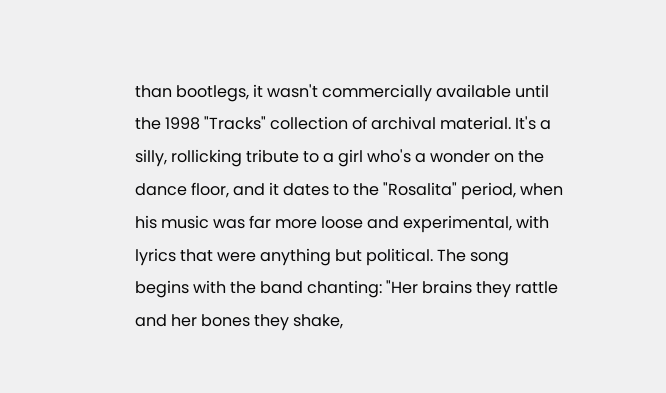than bootlegs, it wasn't commercially available until the 1998 "Tracks" collection of archival material. It's a silly, rollicking tribute to a girl who's a wonder on the dance floor, and it dates to the "Rosalita" period, when his music was far more loose and experimental, with lyrics that were anything but political. The song begins with the band chanting: "Her brains they rattle and her bones they shake,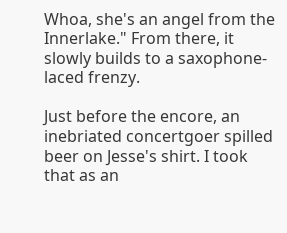Whoa, she's an angel from the Innerlake." From there, it slowly builds to a saxophone-laced frenzy.

Just before the encore, an inebriated concertgoer spilled beer on Jesse's shirt. I took that as an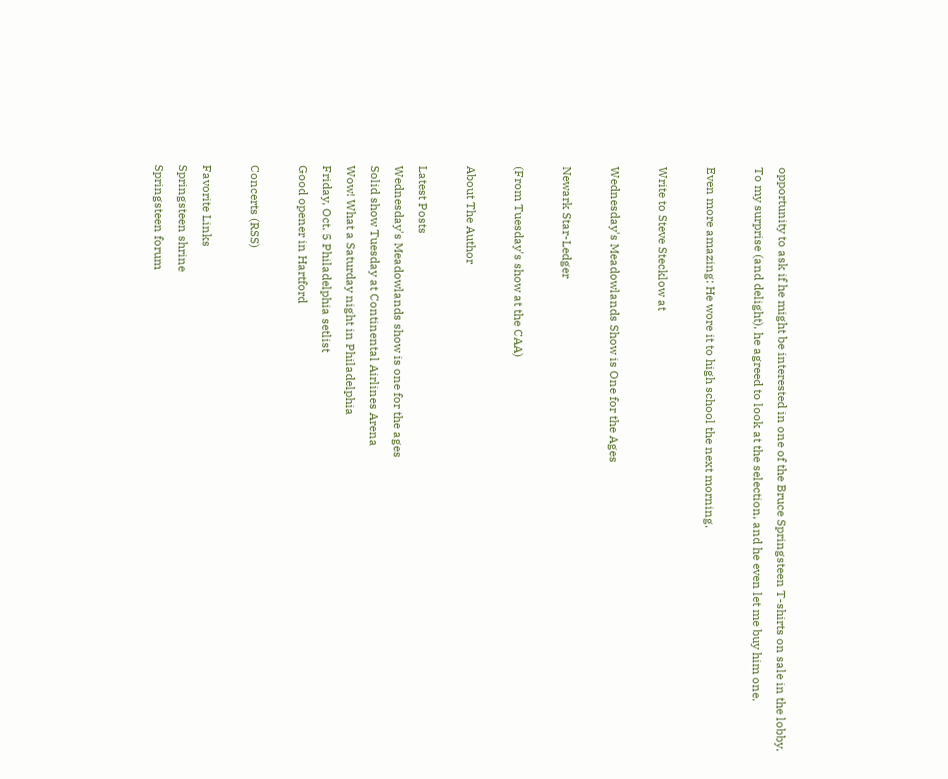opportunity to ask if he might be interested in one of the Bruce Springsteen T-shirts on sale in the lobby. To my surprise (and delight), he agreed to look at the selection, and he even let me buy him one.

Even more amazing: He wore it to high school the next morning.

Write to Steve Stecklow at

Wednesday's Meadowlands Show is One for the Ages

Newark Star-Ledger

(From Tuesday's show at the CAA)

About The Author

Latest Posts
Wednesday's Meadowlands show is one for the ages
Solid show Tuesday at Continental Airlines Arena
Wow! What a Saturday night in Philadelphia
Friday, Oct. 5 Philadelphia setlist
Good opener in Hartford

Concerts (RSS)

Favorite Links
Springsteen shrine
Springsteen forum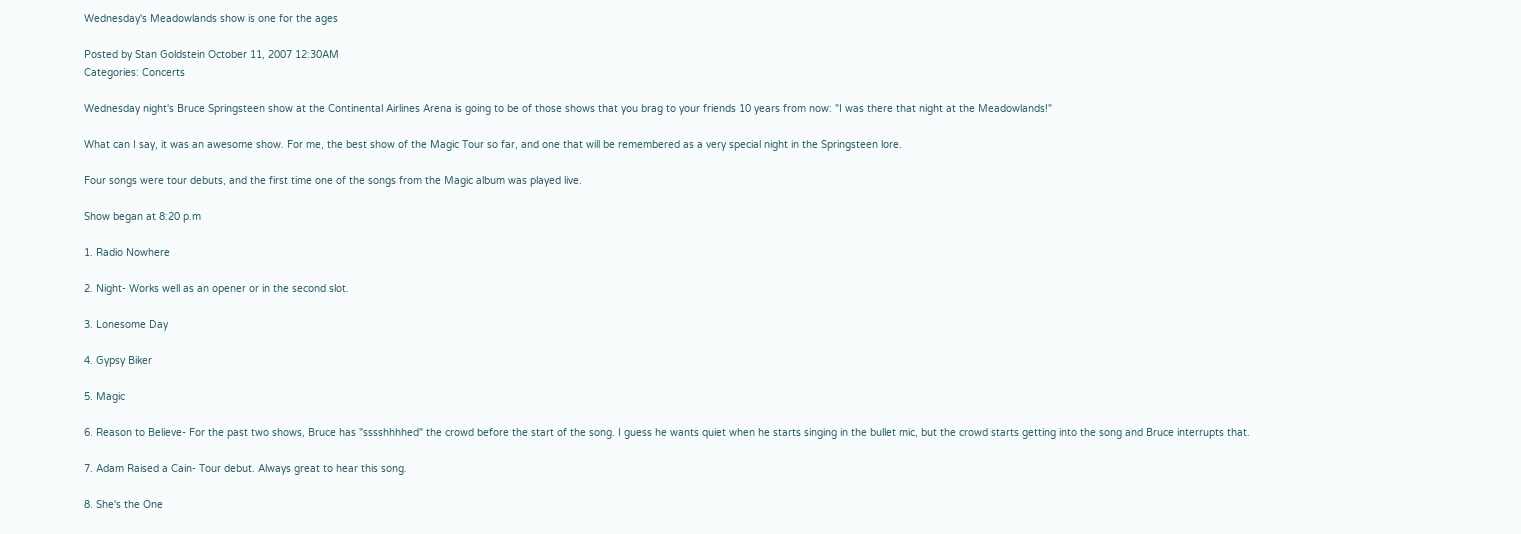Wednesday's Meadowlands show is one for the ages

Posted by Stan Goldstein October 11, 2007 12:30AM
Categories: Concerts

Wednesday night's Bruce Springsteen show at the Continental Airlines Arena is going to be of those shows that you brag to your friends 10 years from now: "I was there that night at the Meadowlands!"

What can I say, it was an awesome show. For me, the best show of the Magic Tour so far, and one that will be remembered as a very special night in the Springsteen lore.

Four songs were tour debuts, and the first time one of the songs from the Magic album was played live.

Show began at 8:20 p.m

1. Radio Nowhere

2. Night- Works well as an opener or in the second slot.

3. Lonesome Day

4. Gypsy Biker

5. Magic

6. Reason to Believe- For the past two shows, Bruce has "sssshhhhed" the crowd before the start of the song. I guess he wants quiet when he starts singing in the bullet mic, but the crowd starts getting into the song and Bruce interrupts that.

7. Adam Raised a Cain- Tour debut. Always great to hear this song.

8. She's the One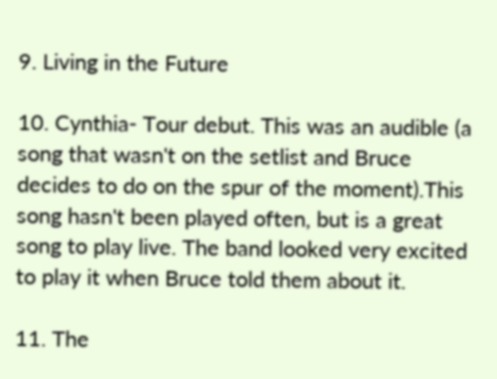9. Living in the Future

10. Cynthia- Tour debut. This was an audible (a song that wasn't on the setlist and Bruce decides to do on the spur of the moment).This song hasn't been played often, but is a great song to play live. The band looked very excited to play it when Bruce told them about it.

11. The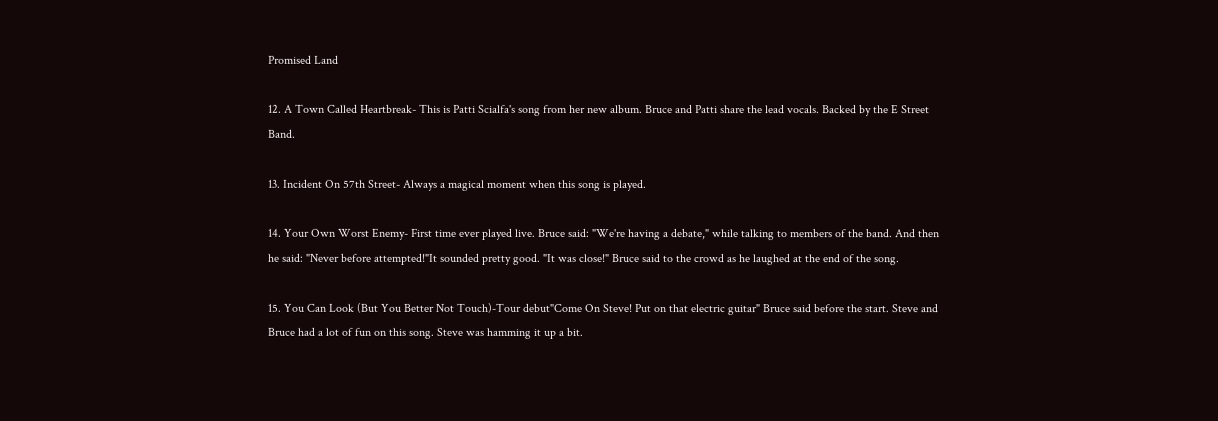Promised Land

12. A Town Called Heartbreak- This is Patti Scialfa's song from her new album. Bruce and Patti share the lead vocals. Backed by the E Street Band.

13. Incident On 57th Street- Always a magical moment when this song is played.

14. Your Own Worst Enemy- First time ever played live. Bruce said: "We're having a debate," while talking to members of the band. And then he said: "Never before attempted!"It sounded pretty good. "It was close!" Bruce said to the crowd as he laughed at the end of the song.

15. You Can Look (But You Better Not Touch)-Tour debut"Come On Steve! Put on that electric guitar" Bruce said before the start. Steve and Bruce had a lot of fun on this song. Steve was hamming it up a bit.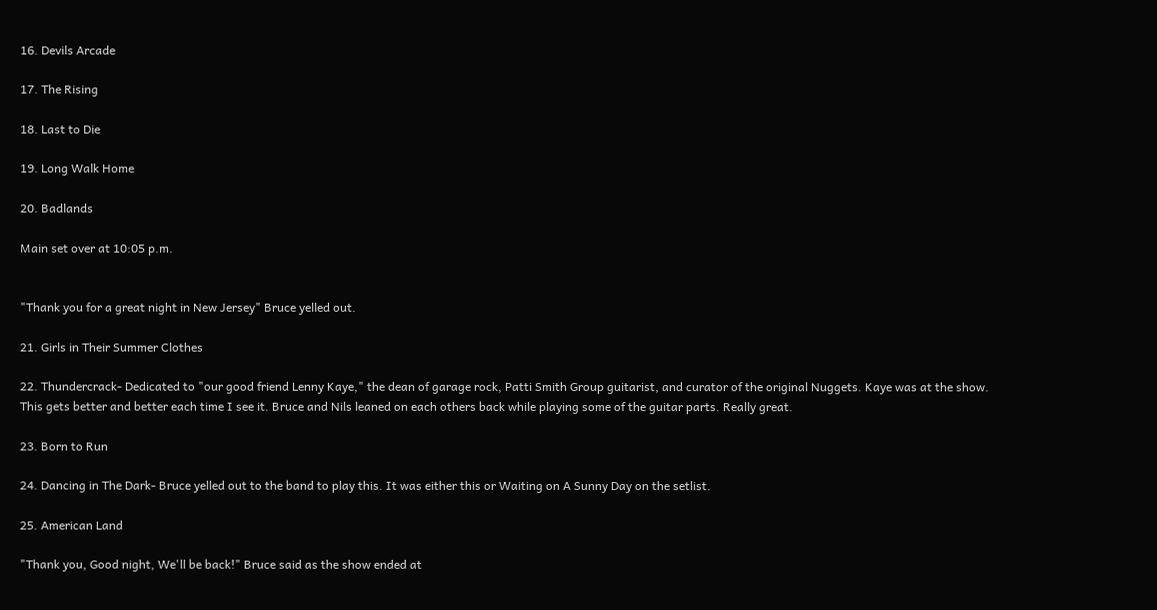16. Devils Arcade

17. The Rising

18. Last to Die

19. Long Walk Home

20. Badlands

Main set over at 10:05 p.m.


"Thank you for a great night in New Jersey" Bruce yelled out.

21. Girls in Their Summer Clothes

22. Thundercrack- Dedicated to "our good friend Lenny Kaye," the dean of garage rock, Patti Smith Group guitarist, and curator of the original Nuggets. Kaye was at the show.
This gets better and better each time I see it. Bruce and Nils leaned on each others back while playing some of the guitar parts. Really great.

23. Born to Run

24. Dancing in The Dark- Bruce yelled out to the band to play this. It was either this or Waiting on A Sunny Day on the setlist.

25. American Land

"Thank you, Good night, We'll be back!" Bruce said as the show ended at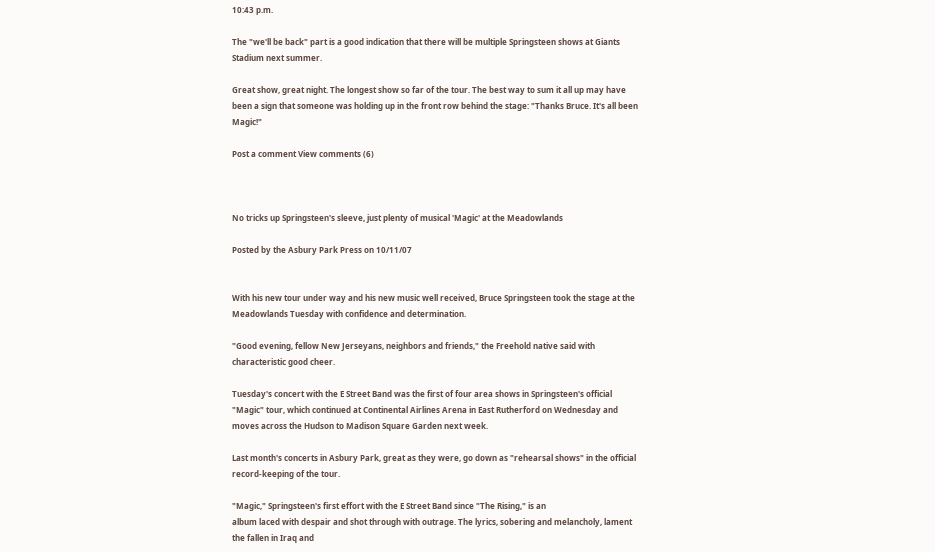10:43 p.m.

The "we'll be back" part is a good indication that there will be multiple Springsteen shows at Giants Stadium next summer.

Great show, great night. The longest show so far of the tour. The best way to sum it all up may have been a sign that someone was holding up in the front row behind the stage: "Thanks Bruce. It's all been Magic!"

Post a comment View comments (6)



No tricks up Springsteen's sleeve, just plenty of musical 'Magic' at the Meadowlands

Posted by the Asbury Park Press on 10/11/07


With his new tour under way and his new music well received, Bruce Springsteen took the stage at the Meadowlands Tuesday with confidence and determination.

"Good evening, fellow New Jerseyans, neighbors and friends," the Freehold native said with characteristic good cheer.

Tuesday's concert with the E Street Band was the first of four area shows in Springsteen's official "Magic" tour, which continued at Continental Airlines Arena in East Rutherford on Wednesday and moves across the Hudson to Madison Square Garden next week.

Last month's concerts in Asbury Park, great as they were, go down as "rehearsal shows" in the official record-keeping of the tour.

"Magic," Springsteen's first effort with the E Street Band since "The Rising," is an
album laced with despair and shot through with outrage. The lyrics, sobering and melancholy, lament the fallen in Iraq and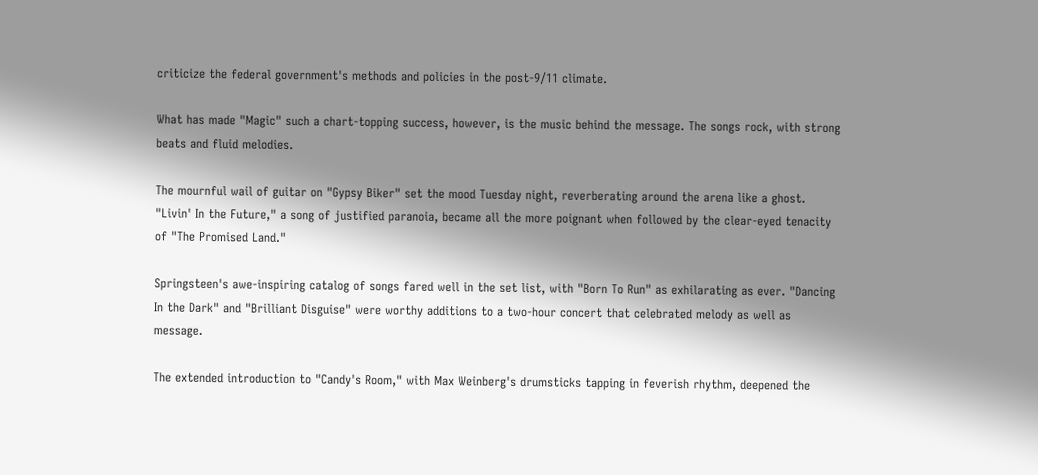criticize the federal government's methods and policies in the post-9/11 climate.

What has made "Magic" such a chart-topping success, however, is the music behind the message. The songs rock, with strong beats and fluid melodies.

The mournful wail of guitar on "Gypsy Biker" set the mood Tuesday night, reverberating around the arena like a ghost. "Livin' In the Future," a song of justified paranoia, became all the more poignant when followed by the clear-eyed tenacity of "The Promised Land."

Springsteen's awe-inspiring catalog of songs fared well in the set list, with "Born To Run" as exhilarating as ever. "Dancing In the Dark" and "Brilliant Disguise" were worthy additions to a two-hour concert that celebrated melody as well as message.

The extended introduction to "Candy's Room," with Max Weinberg's drumsticks tapping in feverish rhythm, deepened the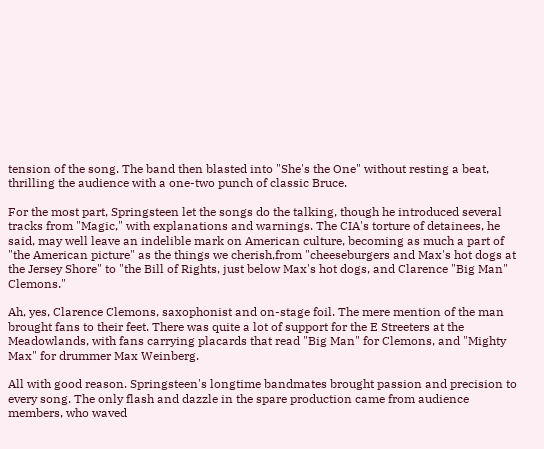tension of the song. The band then blasted into "She's the One" without resting a beat, thrilling the audience with a one-two punch of classic Bruce.

For the most part, Springsteen let the songs do the talking, though he introduced several tracks from "Magic," with explanations and warnings. The CIA's torture of detainees, he said, may well leave an indelible mark on American culture, becoming as much a part of "the American picture" as the things we cherish,from "cheeseburgers and Max's hot dogs at the Jersey Shore" to "the Bill of Rights, just below Max's hot dogs, and Clarence "Big Man" Clemons."

Ah, yes, Clarence Clemons, saxophonist and on-stage foil. The mere mention of the man brought fans to their feet. There was quite a lot of support for the E Streeters at the Meadowlands, with fans carrying placards that read "Big Man" for Clemons, and "Mighty Max" for drummer Max Weinberg.

All with good reason. Springsteen's longtime bandmates brought passion and precision to every song. The only flash and dazzle in the spare production came from audience members, who waved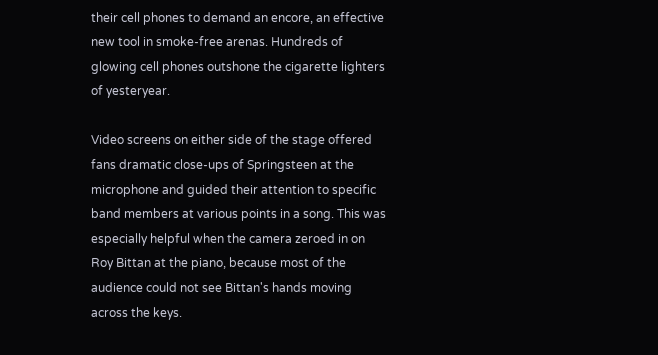their cell phones to demand an encore, an effective new tool in smoke-free arenas. Hundreds of glowing cell phones outshone the cigarette lighters of yesteryear.

Video screens on either side of the stage offered fans dramatic close-ups of Springsteen at the microphone and guided their attention to specific band members at various points in a song. This was especially helpful when the camera zeroed in on Roy Bittan at the piano, because most of the audience could not see Bittan's hands moving across the keys.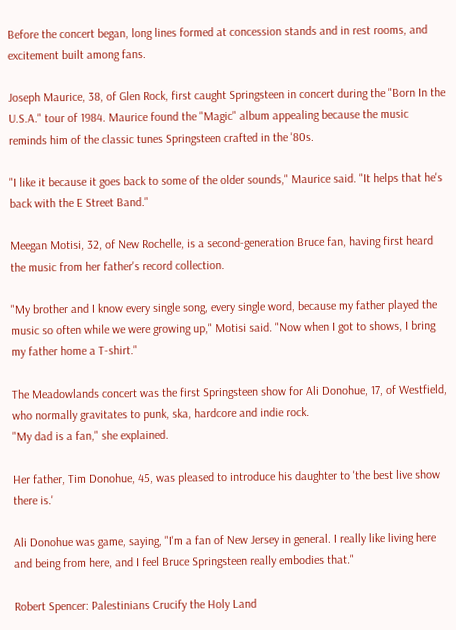Before the concert began, long lines formed at concession stands and in rest rooms, and excitement built among fans.

Joseph Maurice, 38, of Glen Rock, first caught Springsteen in concert during the "Born In the U.S.A." tour of 1984. Maurice found the "Magic" album appealing because the music reminds him of the classic tunes Springsteen crafted in the '80s.

"I like it because it goes back to some of the older sounds," Maurice said. "It helps that he's back with the E Street Band."

Meegan Motisi, 32, of New Rochelle, is a second-generation Bruce fan, having first heard the music from her father's record collection.

"My brother and I know every single song, every single word, because my father played the music so often while we were growing up," Motisi said. "Now when I got to shows, I bring my father home a T-shirt."

The Meadowlands concert was the first Springsteen show for Ali Donohue, 17, of Westfield, who normally gravitates to punk, ska, hardcore and indie rock.
"My dad is a fan," she explained.

Her father, Tim Donohue, 45, was pleased to introduce his daughter to 'the best live show there is.'

Ali Donohue was game, saying, "I'm a fan of New Jersey in general. I really like living here and being from here, and I feel Bruce Springsteen really embodies that."

Robert Spencer: Palestinians Crucify the Holy Land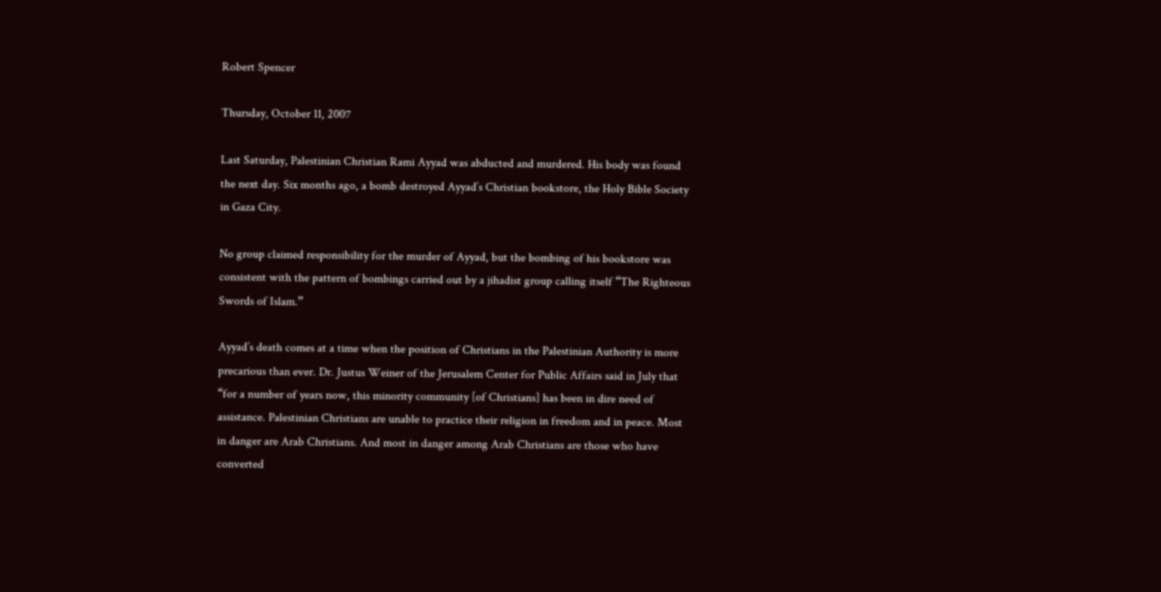Robert Spencer

Thursday, October 11, 2007

Last Saturday, Palestinian Christian Rami Ayyad was abducted and murdered. His body was found the next day. Six months ago, a bomb destroyed Ayyad’s Christian bookstore, the Holy Bible Society in Gaza City.

No group claimed responsibility for the murder of Ayyad, but the bombing of his bookstore was consistent with the pattern of bombings carried out by a jihadist group calling itself “The Righteous Swords of Islam.”

Ayyad’s death comes at a time when the position of Christians in the Palestinian Authority is more precarious than ever. Dr. Justus Weiner of the Jerusalem Center for Public Affairs said in July that “for a number of years now, this minority community [of Christians] has been in dire need of assistance. Palestinian Christians are unable to practice their religion in freedom and in peace. Most in danger are Arab Christians. And most in danger among Arab Christians are those who have converted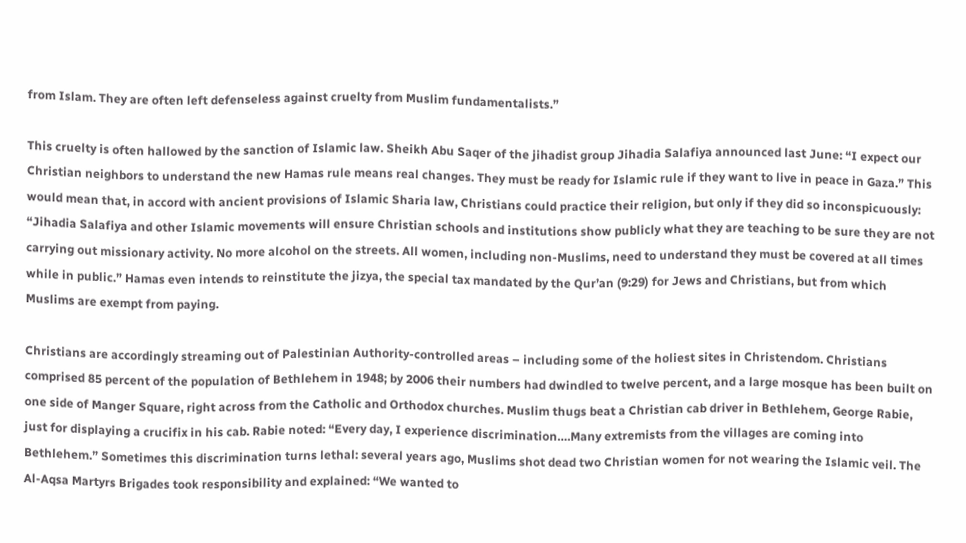from Islam. They are often left defenseless against cruelty from Muslim fundamentalists.”

This cruelty is often hallowed by the sanction of Islamic law. Sheikh Abu Saqer of the jihadist group Jihadia Salafiya announced last June: “I expect our Christian neighbors to understand the new Hamas rule means real changes. They must be ready for Islamic rule if they want to live in peace in Gaza.” This would mean that, in accord with ancient provisions of Islamic Sharia law, Christians could practice their religion, but only if they did so inconspicuously: “Jihadia Salafiya and other Islamic movements will ensure Christian schools and institutions show publicly what they are teaching to be sure they are not carrying out missionary activity. No more alcohol on the streets. All women, including non-Muslims, need to understand they must be covered at all times while in public.” Hamas even intends to reinstitute the jizya, the special tax mandated by the Qur’an (9:29) for Jews and Christians, but from which Muslims are exempt from paying.

Christians are accordingly streaming out of Palestinian Authority-controlled areas – including some of the holiest sites in Christendom. Christians comprised 85 percent of the population of Bethlehem in 1948; by 2006 their numbers had dwindled to twelve percent, and a large mosque has been built on one side of Manger Square, right across from the Catholic and Orthodox churches. Muslim thugs beat a Christian cab driver in Bethlehem, George Rabie, just for displaying a crucifix in his cab. Rabie noted: “Every day, I experience discrimination….Many extremists from the villages are coming into Bethlehem.” Sometimes this discrimination turns lethal: several years ago, Muslims shot dead two Christian women for not wearing the Islamic veil. The Al-Aqsa Martyrs Brigades took responsibility and explained: “We wanted to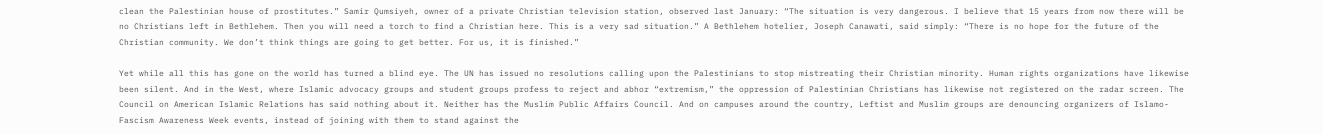clean the Palestinian house of prostitutes.” Samir Qumsiyeh, owner of a private Christian television station, observed last January: “The situation is very dangerous. I believe that 15 years from now there will be no Christians left in Bethlehem. Then you will need a torch to find a Christian here. This is a very sad situation.” A Bethlehem hotelier, Joseph Canawati, said simply: “There is no hope for the future of the Christian community. We don’t think things are going to get better. For us, it is finished.”

Yet while all this has gone on the world has turned a blind eye. The UN has issued no resolutions calling upon the Palestinians to stop mistreating their Christian minority. Human rights organizations have likewise been silent. And in the West, where Islamic advocacy groups and student groups profess to reject and abhor “extremism,” the oppression of Palestinian Christians has likewise not registered on the radar screen. The Council on American Islamic Relations has said nothing about it. Neither has the Muslim Public Affairs Council. And on campuses around the country, Leftist and Muslim groups are denouncing organizers of Islamo-Fascism Awareness Week events, instead of joining with them to stand against the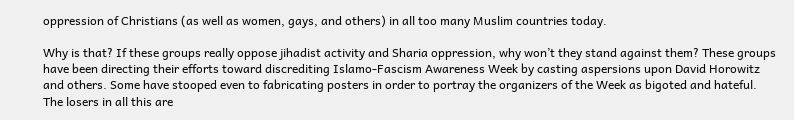oppression of Christians (as well as women, gays, and others) in all too many Muslim countries today.

Why is that? If these groups really oppose jihadist activity and Sharia oppression, why won’t they stand against them? These groups have been directing their efforts toward discrediting Islamo-Fascism Awareness Week by casting aspersions upon David Horowitz and others. Some have stooped even to fabricating posters in order to portray the organizers of the Week as bigoted and hateful. The losers in all this are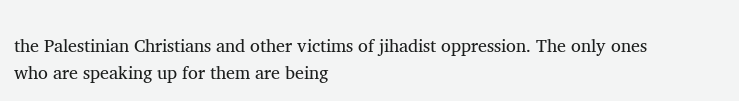the Palestinian Christians and other victims of jihadist oppression. The only ones who are speaking up for them are being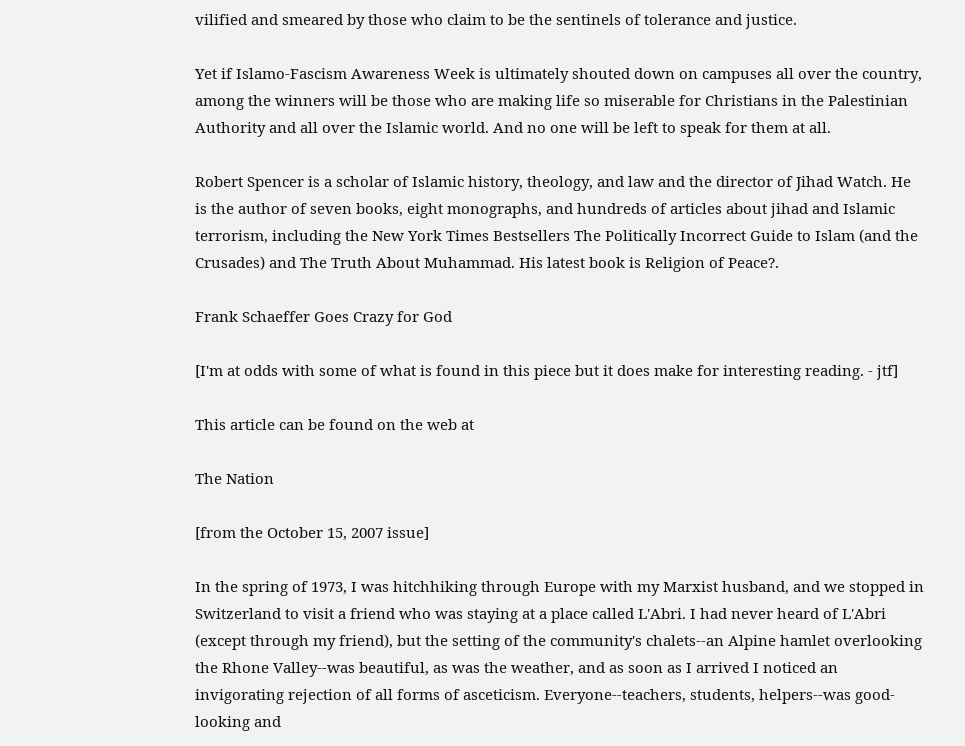vilified and smeared by those who claim to be the sentinels of tolerance and justice.

Yet if Islamo-Fascism Awareness Week is ultimately shouted down on campuses all over the country, among the winners will be those who are making life so miserable for Christians in the Palestinian Authority and all over the Islamic world. And no one will be left to speak for them at all.

Robert Spencer is a scholar of Islamic history, theology, and law and the director of Jihad Watch. He is the author of seven books, eight monographs, and hundreds of articles about jihad and Islamic terrorism, including the New York Times Bestsellers The Politically Incorrect Guide to Islam (and the Crusades) and The Truth About Muhammad. His latest book is Religion of Peace?.

Frank Schaeffer Goes Crazy for God

[I'm at odds with some of what is found in this piece but it does make for interesting reading. - jtf]

This article can be found on the web at

The Nation

[from the October 15, 2007 issue]

In the spring of 1973, I was hitchhiking through Europe with my Marxist husband, and we stopped in Switzerland to visit a friend who was staying at a place called L'Abri. I had never heard of L'Abri (except through my friend), but the setting of the community's chalets--an Alpine hamlet overlooking the Rhone Valley--was beautiful, as was the weather, and as soon as I arrived I noticed an invigorating rejection of all forms of asceticism. Everyone--teachers, students, helpers--was good-looking and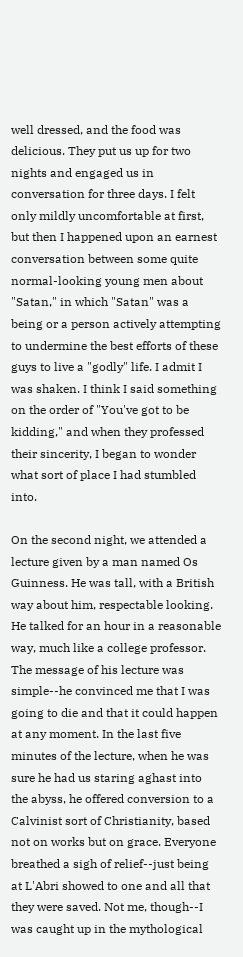well dressed, and the food was delicious. They put us up for two nights and engaged us in conversation for three days. I felt only mildly uncomfortable at first, but then I happened upon an earnest conversation between some quite normal-looking young men about "Satan," in which "Satan" was a being or a person actively attempting to undermine the best efforts of these guys to live a "godly" life. I admit I was shaken. I think I said something on the order of "You've got to be kidding," and when they professed their sincerity, I began to wonder what sort of place I had stumbled into.

On the second night, we attended a lecture given by a man named Os Guinness. He was tall, with a British way about him, respectable looking. He talked for an hour in a reasonable way, much like a college professor. The message of his lecture was simple--he convinced me that I was going to die and that it could happen at any moment. In the last five minutes of the lecture, when he was sure he had us staring aghast into the abyss, he offered conversion to a Calvinist sort of Christianity, based not on works but on grace. Everyone breathed a sigh of relief--just being at L'Abri showed to one and all that they were saved. Not me, though--I was caught up in the mythological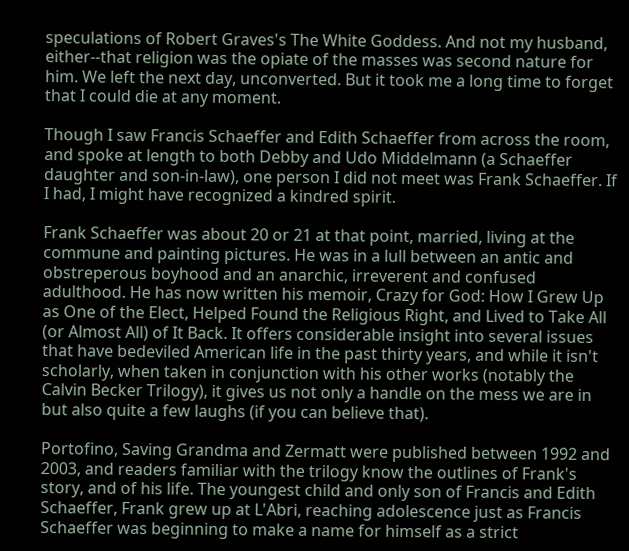speculations of Robert Graves's The White Goddess. And not my husband, either--that religion was the opiate of the masses was second nature for him. We left the next day, unconverted. But it took me a long time to forget that I could die at any moment.

Though I saw Francis Schaeffer and Edith Schaeffer from across the room, and spoke at length to both Debby and Udo Middelmann (a Schaeffer daughter and son-in-law), one person I did not meet was Frank Schaeffer. If I had, I might have recognized a kindred spirit.

Frank Schaeffer was about 20 or 21 at that point, married, living at the commune and painting pictures. He was in a lull between an antic and obstreperous boyhood and an anarchic, irreverent and confused adulthood. He has now written his memoir, Crazy for God: How I Grew Up as One of the Elect, Helped Found the Religious Right, and Lived to Take All (or Almost All) of It Back. It offers considerable insight into several issues that have bedeviled American life in the past thirty years, and while it isn't scholarly, when taken in conjunction with his other works (notably the Calvin Becker Trilogy), it gives us not only a handle on the mess we are in but also quite a few laughs (if you can believe that).

Portofino, Saving Grandma and Zermatt were published between 1992 and 2003, and readers familiar with the trilogy know the outlines of Frank's story, and of his life. The youngest child and only son of Francis and Edith Schaeffer, Frank grew up at L'Abri, reaching adolescence just as Francis Schaeffer was beginning to make a name for himself as a strict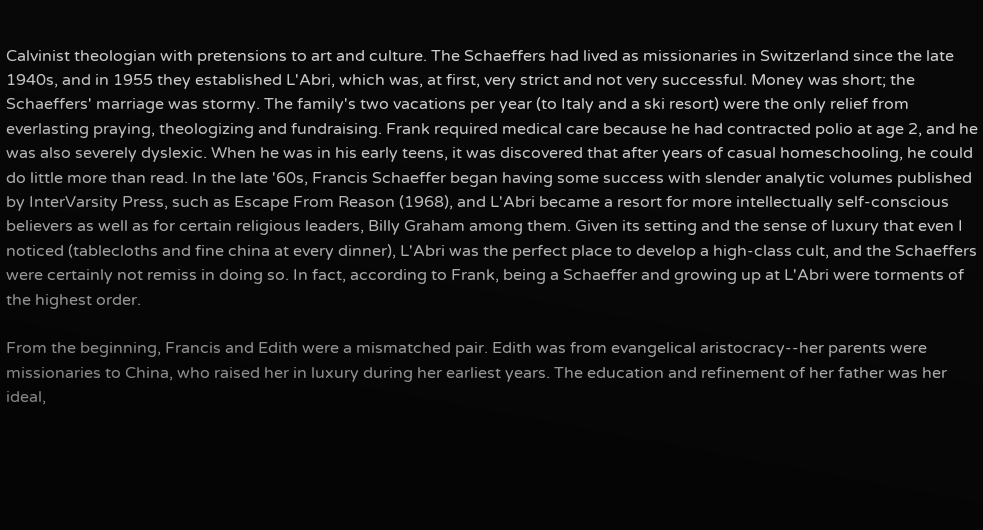Calvinist theologian with pretensions to art and culture. The Schaeffers had lived as missionaries in Switzerland since the late 1940s, and in 1955 they established L'Abri, which was, at first, very strict and not very successful. Money was short; the Schaeffers' marriage was stormy. The family's two vacations per year (to Italy and a ski resort) were the only relief from everlasting praying, theologizing and fundraising. Frank required medical care because he had contracted polio at age 2, and he was also severely dyslexic. When he was in his early teens, it was discovered that after years of casual homeschooling, he could do little more than read. In the late '60s, Francis Schaeffer began having some success with slender analytic volumes published by InterVarsity Press, such as Escape From Reason (1968), and L'Abri became a resort for more intellectually self-conscious believers as well as for certain religious leaders, Billy Graham among them. Given its setting and the sense of luxury that even I noticed (tablecloths and fine china at every dinner), L'Abri was the perfect place to develop a high-class cult, and the Schaeffers were certainly not remiss in doing so. In fact, according to Frank, being a Schaeffer and growing up at L'Abri were torments of the highest order.

From the beginning, Francis and Edith were a mismatched pair. Edith was from evangelical aristocracy--her parents were missionaries to China, who raised her in luxury during her earliest years. The education and refinement of her father was her ideal,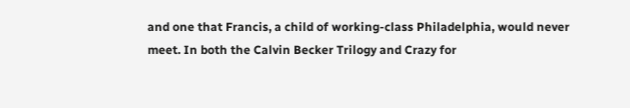and one that Francis, a child of working-class Philadelphia, would never meet. In both the Calvin Becker Trilogy and Crazy for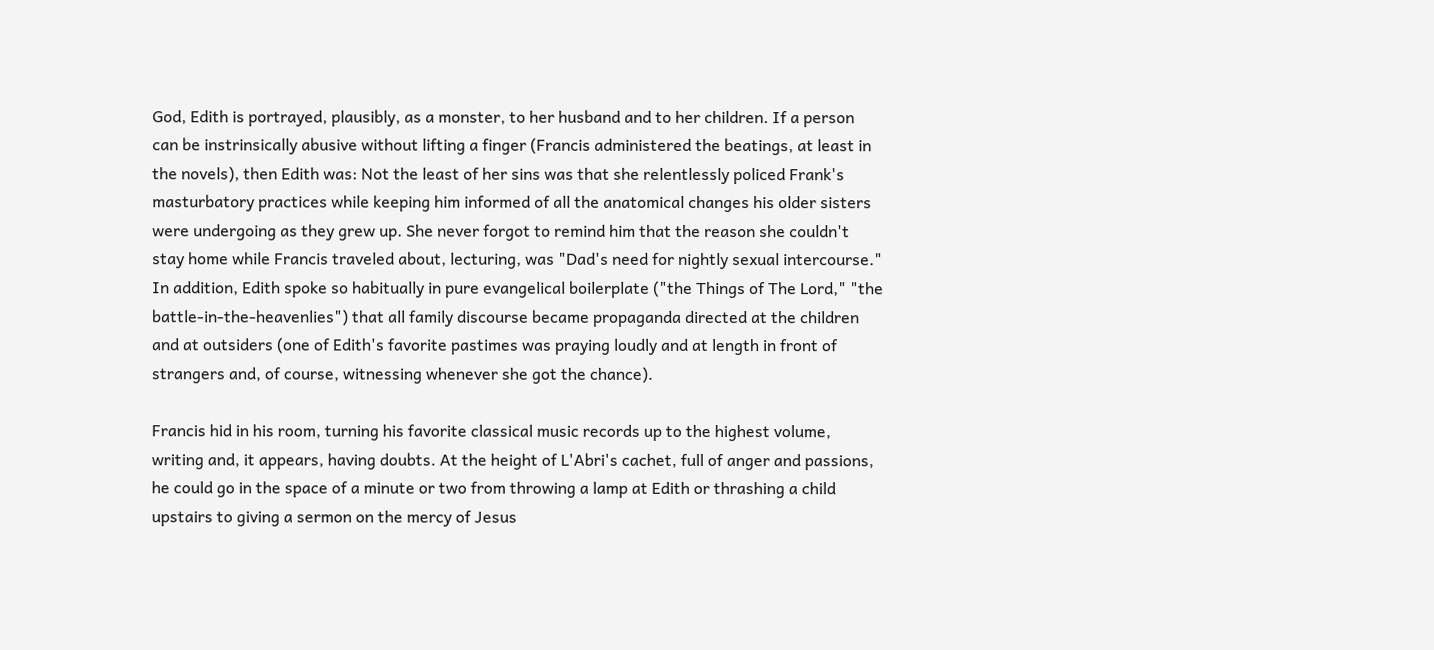God, Edith is portrayed, plausibly, as a monster, to her husband and to her children. If a person can be instrinsically abusive without lifting a finger (Francis administered the beatings, at least in the novels), then Edith was: Not the least of her sins was that she relentlessly policed Frank's masturbatory practices while keeping him informed of all the anatomical changes his older sisters were undergoing as they grew up. She never forgot to remind him that the reason she couldn't stay home while Francis traveled about, lecturing, was "Dad's need for nightly sexual intercourse." In addition, Edith spoke so habitually in pure evangelical boilerplate ("the Things of The Lord," "the battle-in-the-heavenlies") that all family discourse became propaganda directed at the children and at outsiders (one of Edith's favorite pastimes was praying loudly and at length in front of strangers and, of course, witnessing whenever she got the chance).

Francis hid in his room, turning his favorite classical music records up to the highest volume, writing and, it appears, having doubts. At the height of L'Abri's cachet, full of anger and passions, he could go in the space of a minute or two from throwing a lamp at Edith or thrashing a child upstairs to giving a sermon on the mercy of Jesus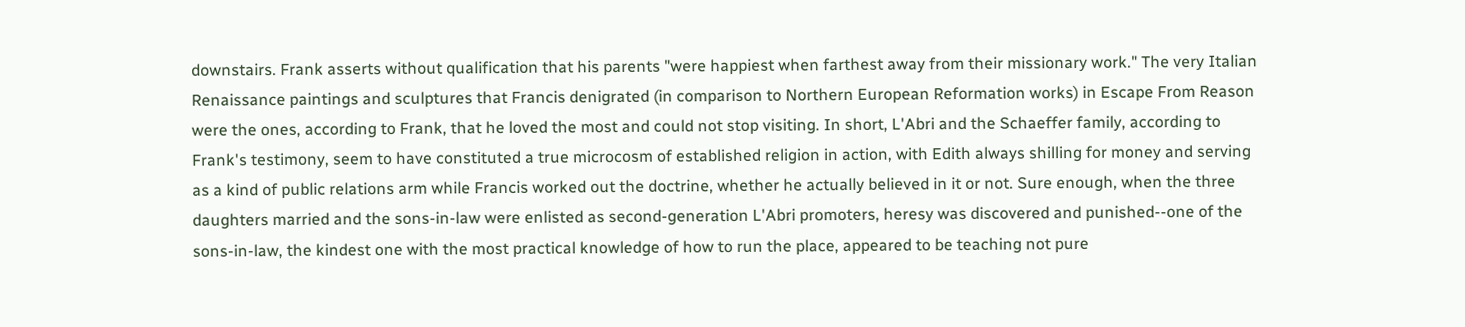downstairs. Frank asserts without qualification that his parents "were happiest when farthest away from their missionary work." The very Italian Renaissance paintings and sculptures that Francis denigrated (in comparison to Northern European Reformation works) in Escape From Reason were the ones, according to Frank, that he loved the most and could not stop visiting. In short, L'Abri and the Schaeffer family, according to Frank's testimony, seem to have constituted a true microcosm of established religion in action, with Edith always shilling for money and serving as a kind of public relations arm while Francis worked out the doctrine, whether he actually believed in it or not. Sure enough, when the three daughters married and the sons-in-law were enlisted as second-generation L'Abri promoters, heresy was discovered and punished--one of the sons-in-law, the kindest one with the most practical knowledge of how to run the place, appeared to be teaching not pure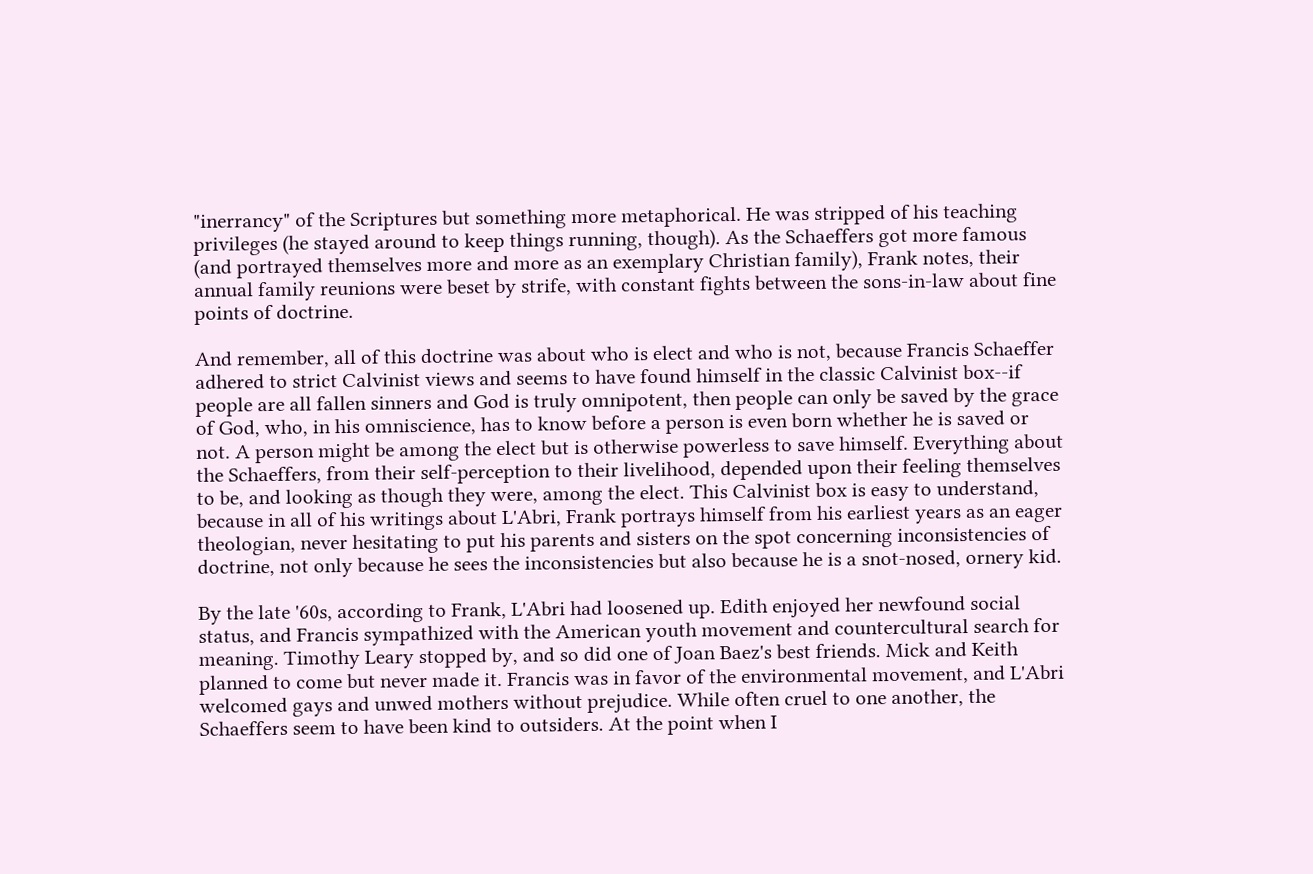"inerrancy" of the Scriptures but something more metaphorical. He was stripped of his teaching privileges (he stayed around to keep things running, though). As the Schaeffers got more famous (and portrayed themselves more and more as an exemplary Christian family), Frank notes, their annual family reunions were beset by strife, with constant fights between the sons-in-law about fine points of doctrine.

And remember, all of this doctrine was about who is elect and who is not, because Francis Schaeffer adhered to strict Calvinist views and seems to have found himself in the classic Calvinist box--if people are all fallen sinners and God is truly omnipotent, then people can only be saved by the grace of God, who, in his omniscience, has to know before a person is even born whether he is saved or not. A person might be among the elect but is otherwise powerless to save himself. Everything about the Schaeffers, from their self-perception to their livelihood, depended upon their feeling themselves to be, and looking as though they were, among the elect. This Calvinist box is easy to understand, because in all of his writings about L'Abri, Frank portrays himself from his earliest years as an eager theologian, never hesitating to put his parents and sisters on the spot concerning inconsistencies of doctrine, not only because he sees the inconsistencies but also because he is a snot-nosed, ornery kid.

By the late '60s, according to Frank, L'Abri had loosened up. Edith enjoyed her newfound social status, and Francis sympathized with the American youth movement and countercultural search for meaning. Timothy Leary stopped by, and so did one of Joan Baez's best friends. Mick and Keith planned to come but never made it. Francis was in favor of the environmental movement, and L'Abri welcomed gays and unwed mothers without prejudice. While often cruel to one another, the Schaeffers seem to have been kind to outsiders. At the point when I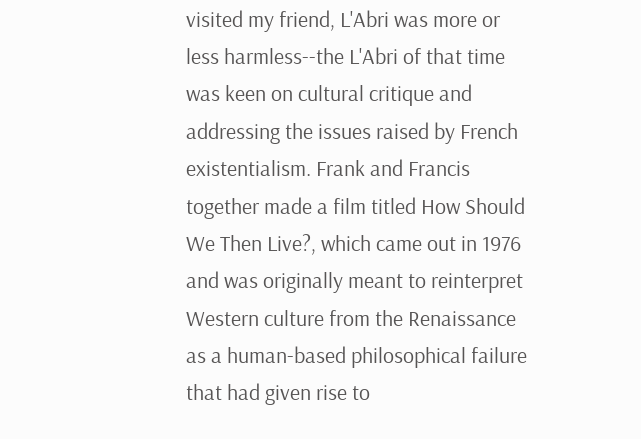visited my friend, L'Abri was more or less harmless--the L'Abri of that time was keen on cultural critique and addressing the issues raised by French existentialism. Frank and Francis together made a film titled How Should We Then Live?, which came out in 1976 and was originally meant to reinterpret Western culture from the Renaissance as a human-based philosophical failure that had given rise to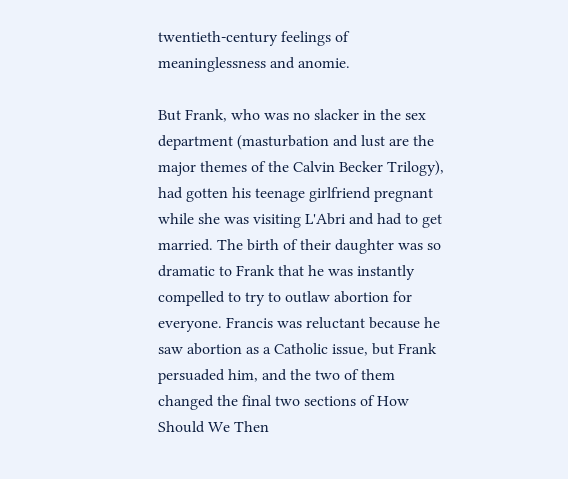twentieth-century feelings of meaninglessness and anomie.

But Frank, who was no slacker in the sex department (masturbation and lust are the major themes of the Calvin Becker Trilogy), had gotten his teenage girlfriend pregnant while she was visiting L'Abri and had to get married. The birth of their daughter was so dramatic to Frank that he was instantly compelled to try to outlaw abortion for everyone. Francis was reluctant because he saw abortion as a Catholic issue, but Frank persuaded him, and the two of them changed the final two sections of How Should We Then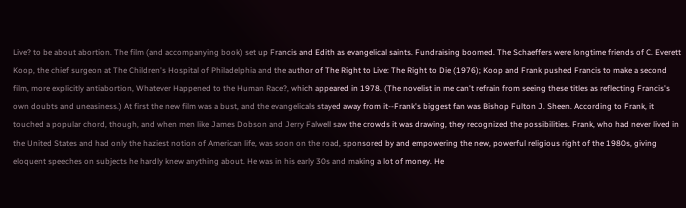Live? to be about abortion. The film (and accompanying book) set up Francis and Edith as evangelical saints. Fundraising boomed. The Schaeffers were longtime friends of C. Everett Koop, the chief surgeon at The Children's Hospital of Philadelphia and the author of The Right to Live: The Right to Die (1976); Koop and Frank pushed Francis to make a second film, more explicitly antiabortion, Whatever Happened to the Human Race?, which appeared in 1978. (The novelist in me can't refrain from seeing these titles as reflecting Francis's own doubts and uneasiness.) At first the new film was a bust, and the evangelicals stayed away from it--Frank's biggest fan was Bishop Fulton J. Sheen. According to Frank, it touched a popular chord, though, and when men like James Dobson and Jerry Falwell saw the crowds it was drawing, they recognized the possibilities. Frank, who had never lived in the United States and had only the haziest notion of American life, was soon on the road, sponsored by and empowering the new, powerful religious right of the 1980s, giving eloquent speeches on subjects he hardly knew anything about. He was in his early 30s and making a lot of money. He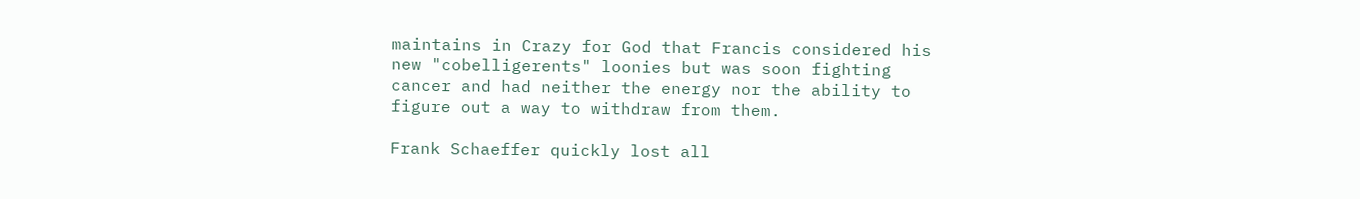maintains in Crazy for God that Francis considered his new "cobelligerents" loonies but was soon fighting cancer and had neither the energy nor the ability to figure out a way to withdraw from them.

Frank Schaeffer quickly lost all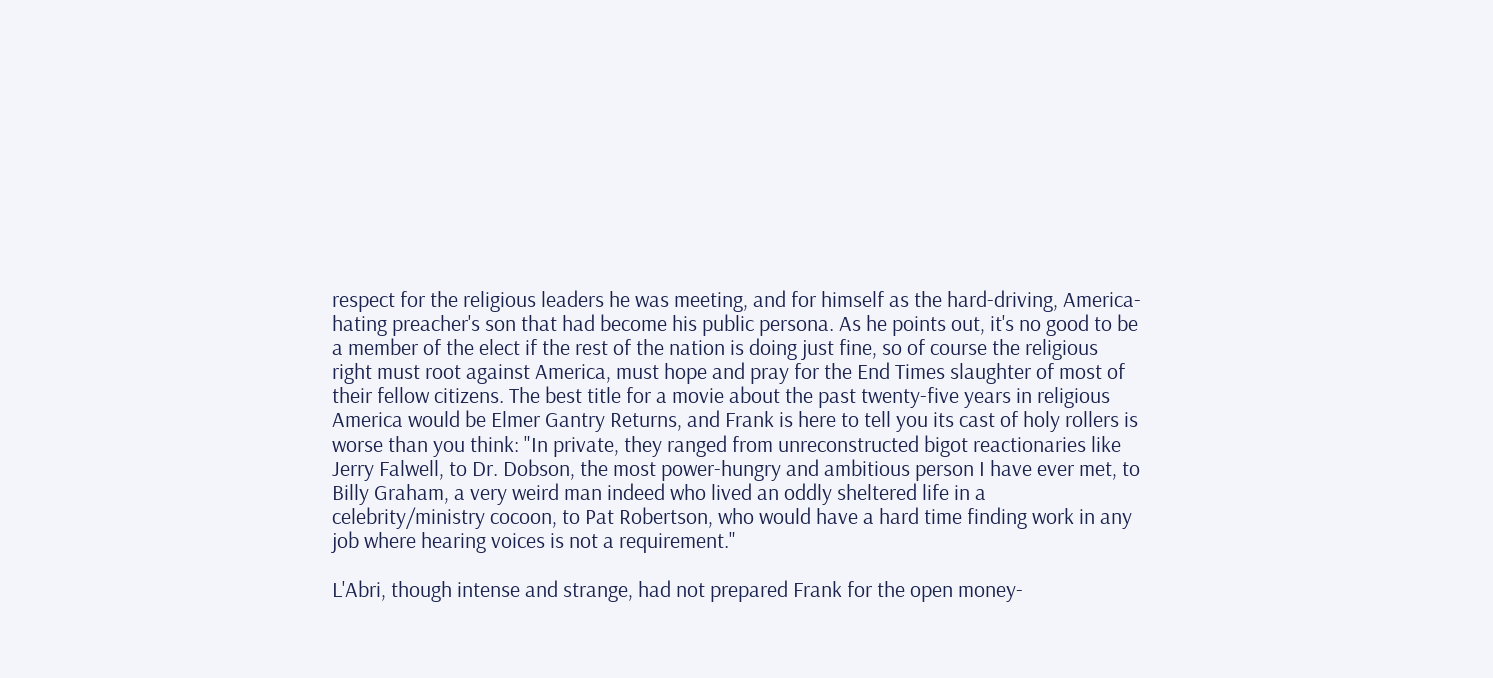respect for the religious leaders he was meeting, and for himself as the hard-driving, America-hating preacher's son that had become his public persona. As he points out, it's no good to be a member of the elect if the rest of the nation is doing just fine, so of course the religious right must root against America, must hope and pray for the End Times slaughter of most of their fellow citizens. The best title for a movie about the past twenty-five years in religious America would be Elmer Gantry Returns, and Frank is here to tell you its cast of holy rollers is worse than you think: "In private, they ranged from unreconstructed bigot reactionaries like Jerry Falwell, to Dr. Dobson, the most power-hungry and ambitious person I have ever met, to Billy Graham, a very weird man indeed who lived an oddly sheltered life in a celebrity/ministry cocoon, to Pat Robertson, who would have a hard time finding work in any job where hearing voices is not a requirement."

L'Abri, though intense and strange, had not prepared Frank for the open money-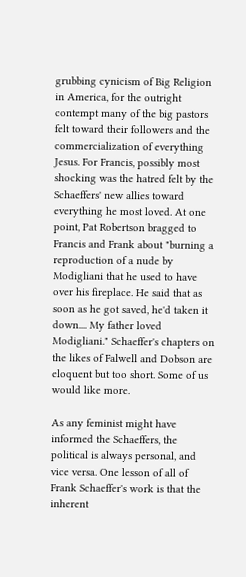grubbing cynicism of Big Religion in America, for the outright contempt many of the big pastors felt toward their followers and the commercialization of everything Jesus. For Francis, possibly most shocking was the hatred felt by the Schaeffers' new allies toward everything he most loved. At one point, Pat Robertson bragged to Francis and Frank about "burning a reproduction of a nude by Modigliani that he used to have over his fireplace. He said that as soon as he got saved, he'd taken it down.... My father loved Modigliani." Schaeffer's chapters on the likes of Falwell and Dobson are eloquent but too short. Some of us would like more.

As any feminist might have informed the Schaeffers, the political is always personal, and vice versa. One lesson of all of Frank Schaeffer's work is that the inherent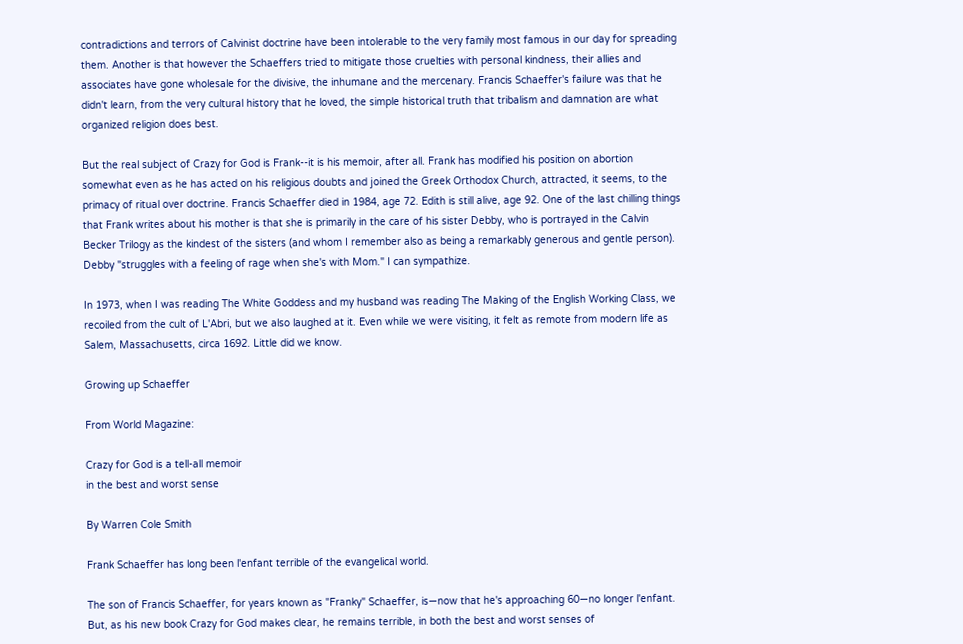contradictions and terrors of Calvinist doctrine have been intolerable to the very family most famous in our day for spreading them. Another is that however the Schaeffers tried to mitigate those cruelties with personal kindness, their allies and associates have gone wholesale for the divisive, the inhumane and the mercenary. Francis Schaeffer's failure was that he didn't learn, from the very cultural history that he loved, the simple historical truth that tribalism and damnation are what organized religion does best.

But the real subject of Crazy for God is Frank--it is his memoir, after all. Frank has modified his position on abortion somewhat even as he has acted on his religious doubts and joined the Greek Orthodox Church, attracted, it seems, to the primacy of ritual over doctrine. Francis Schaeffer died in 1984, age 72. Edith is still alive, age 92. One of the last chilling things that Frank writes about his mother is that she is primarily in the care of his sister Debby, who is portrayed in the Calvin Becker Trilogy as the kindest of the sisters (and whom I remember also as being a remarkably generous and gentle person). Debby "struggles with a feeling of rage when she's with Mom." I can sympathize.

In 1973, when I was reading The White Goddess and my husband was reading The Making of the English Working Class, we recoiled from the cult of L'Abri, but we also laughed at it. Even while we were visiting, it felt as remote from modern life as Salem, Massachusetts, circa 1692. Little did we know.

Growing up Schaeffer

From World Magazine:

Crazy for God is a tell-all memoir
in the best and worst sense

By Warren Cole Smith

Frank Schaeffer has long been l'enfant terrible of the evangelical world.

The son of Francis Schaeffer, for years known as "Franky" Schaeffer, is—now that he's approaching 60—no longer l'enfant. But, as his new book Crazy for God makes clear, he remains terrible, in both the best and worst senses of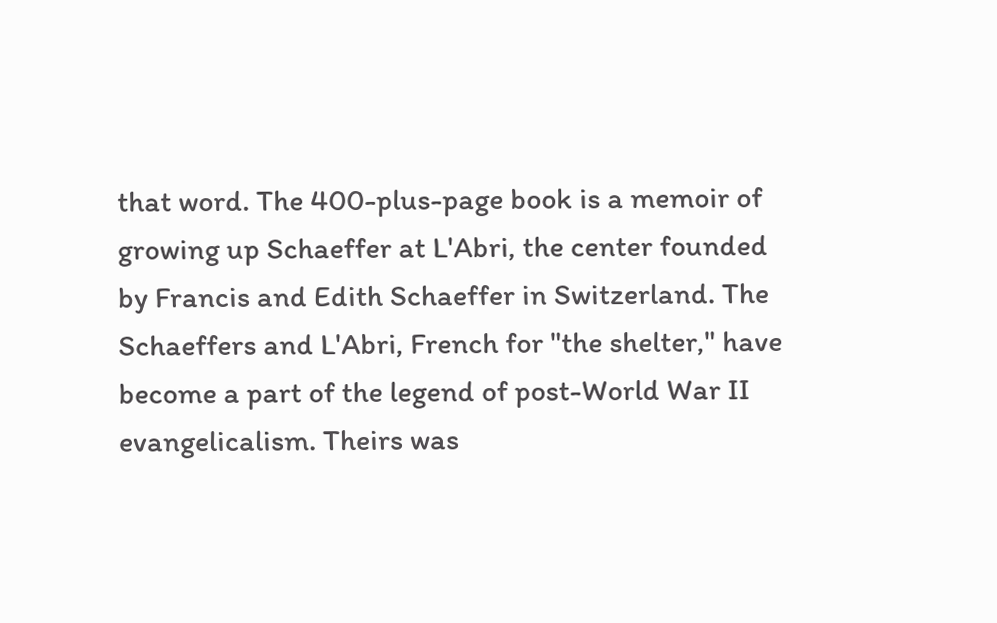that word. The 400-plus-page book is a memoir of growing up Schaeffer at L'Abri, the center founded by Francis and Edith Schaeffer in Switzerland. The Schaeffers and L'Abri, French for "the shelter," have become a part of the legend of post-World War II evangelicalism. Theirs was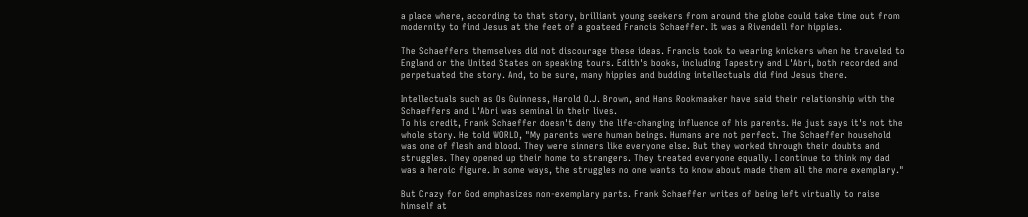a place where, according to that story, brilliant young seekers from around the globe could take time out from modernity to find Jesus at the feet of a goateed Francis Schaeffer. It was a Rivendell for hippies.

The Schaeffers themselves did not discourage these ideas. Francis took to wearing knickers when he traveled to England or the United States on speaking tours. Edith's books, including Tapestry and L'Abri, both recorded and perpetuated the story. And, to be sure, many hippies and budding intellectuals did find Jesus there.

Intellectuals such as Os Guinness, Harold O.J. Brown, and Hans Rookmaaker have said their relationship with the Schaeffers and L'Abri was seminal in their lives.
To his credit, Frank Schaeffer doesn't deny the life-changing influence of his parents. He just says it's not the whole story. He told WORLD, "My parents were human beings. Humans are not perfect. The Schaeffer household was one of flesh and blood. They were sinners like everyone else. But they worked through their doubts and struggles. They opened up their home to strangers. They treated everyone equally. I continue to think my dad was a heroic figure. In some ways, the struggles no one wants to know about made them all the more exemplary."

But Crazy for God emphasizes non-exemplary parts. Frank Schaeffer writes of being left virtually to raise himself at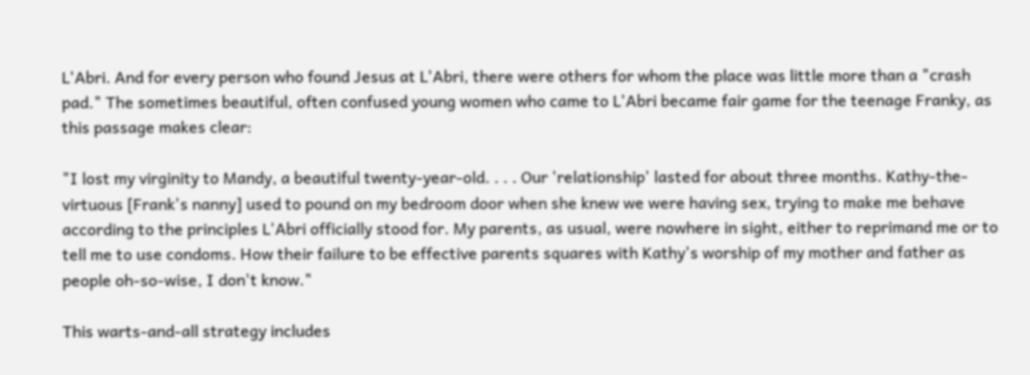L'Abri. And for every person who found Jesus at L'Abri, there were others for whom the place was little more than a "crash pad." The sometimes beautiful, often confused young women who came to L'Abri became fair game for the teenage Franky, as this passage makes clear:

"I lost my virginity to Mandy, a beautiful twenty-year-old. . . . Our 'relationship' lasted for about three months. Kathy-the-virtuous [Frank's nanny] used to pound on my bedroom door when she knew we were having sex, trying to make me behave according to the principles L'Abri officially stood for. My parents, as usual, were nowhere in sight, either to reprimand me or to tell me to use condoms. How their failure to be effective parents squares with Kathy's worship of my mother and father as people oh-so-wise, I don't know."

This warts-and-all strategy includes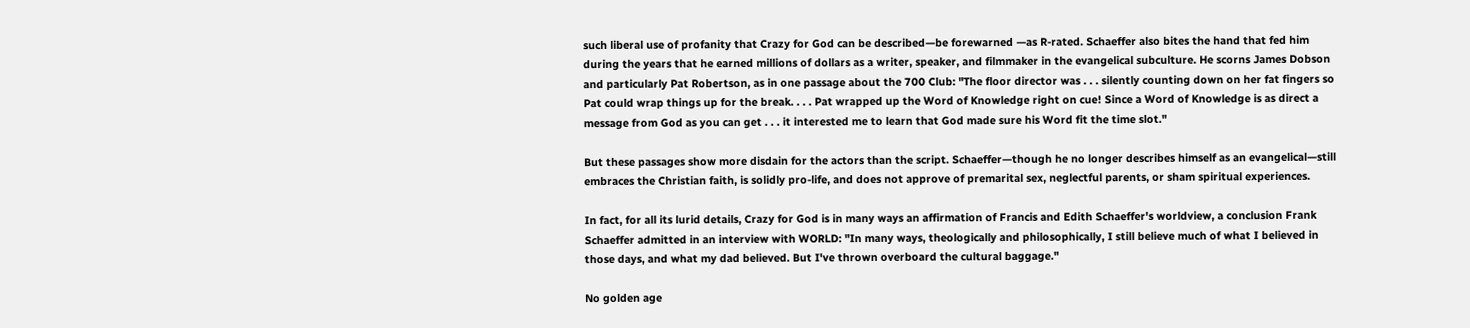such liberal use of profanity that Crazy for God can be described—be forewarned —as R-rated. Schaeffer also bites the hand that fed him during the years that he earned millions of dollars as a writer, speaker, and filmmaker in the evangelical subculture. He scorns James Dobson and particularly Pat Robertson, as in one passage about the 700 Club: "The floor director was . . . silently counting down on her fat fingers so Pat could wrap things up for the break. . . . Pat wrapped up the Word of Knowledge right on cue! Since a Word of Knowledge is as direct a message from God as you can get . . . it interested me to learn that God made sure his Word fit the time slot."

But these passages show more disdain for the actors than the script. Schaeffer—though he no longer describes himself as an evangelical—still embraces the Christian faith, is solidly pro-life, and does not approve of premarital sex, neglectful parents, or sham spiritual experiences.

In fact, for all its lurid details, Crazy for God is in many ways an affirmation of Francis and Edith Schaeffer's worldview, a conclusion Frank Schaeffer admitted in an interview with WORLD: "In many ways, theologically and philosophically, I still believe much of what I believed in those days, and what my dad believed. But I've thrown overboard the cultural baggage."

No golden age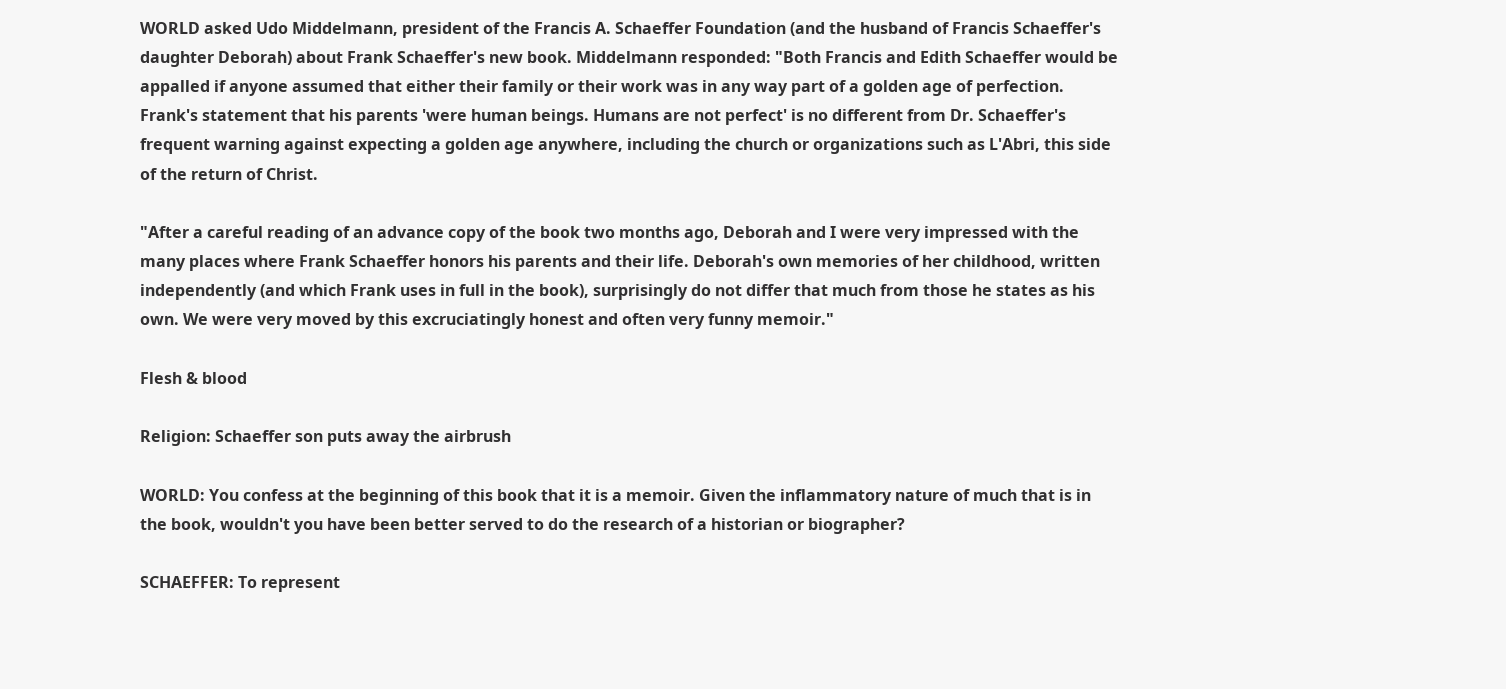WORLD asked Udo Middelmann, president of the Francis A. Schaeffer Foundation (and the husband of Francis Schaeffer's daughter Deborah) about Frank Schaeffer's new book. Middelmann responded: "Both Francis and Edith Schaeffer would be appalled if anyone assumed that either their family or their work was in any way part of a golden age of perfection. Frank's statement that his parents 'were human beings. Humans are not perfect' is no different from Dr. Schaeffer's frequent warning against expecting a golden age anywhere, including the church or organizations such as L'Abri, this side of the return of Christ.

"After a careful reading of an advance copy of the book two months ago, Deborah and I were very impressed with the many places where Frank Schaeffer honors his parents and their life. Deborah's own memories of her childhood, written independently (and which Frank uses in full in the book), surprisingly do not differ that much from those he states as his own. We were very moved by this excruciatingly honest and often very funny memoir."

Flesh & blood

Religion: Schaeffer son puts away the airbrush

WORLD: You confess at the beginning of this book that it is a memoir. Given the inflammatory nature of much that is in the book, wouldn't you have been better served to do the research of a historian or biographer?

SCHAEFFER: To represent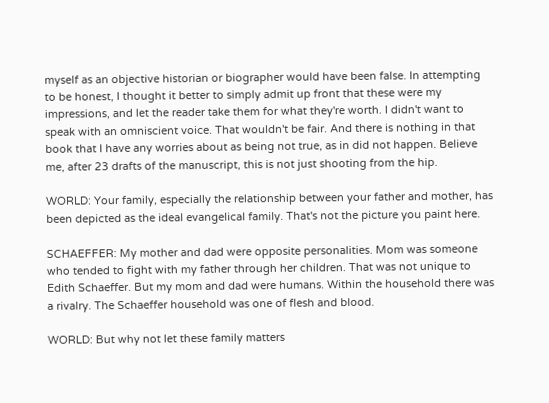myself as an objective historian or biographer would have been false. In attempting to be honest, I thought it better to simply admit up front that these were my impressions, and let the reader take them for what they're worth. I didn't want to speak with an omniscient voice. That wouldn't be fair. And there is nothing in that book that I have any worries about as being not true, as in did not happen. Believe me, after 23 drafts of the manuscript, this is not just shooting from the hip.

WORLD: Your family, especially the relationship between your father and mother, has been depicted as the ideal evangelical family. That's not the picture you paint here.

SCHAEFFER: My mother and dad were opposite personalities. Mom was someone who tended to fight with my father through her children. That was not unique to Edith Schaeffer. But my mom and dad were humans. Within the household there was a rivalry. The Schaeffer household was one of flesh and blood.

WORLD: But why not let these family matters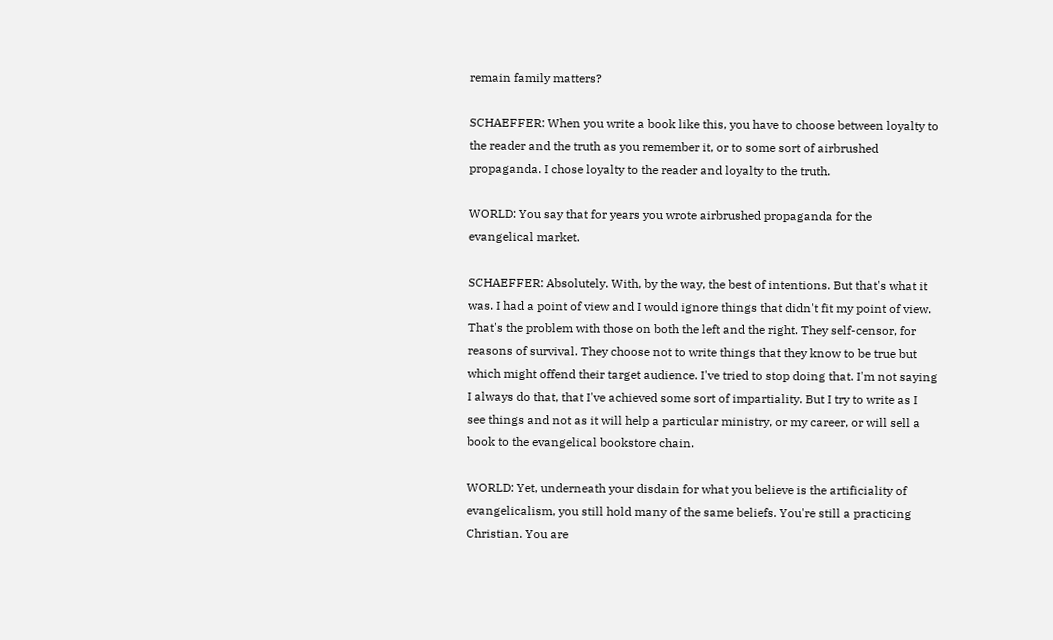remain family matters?

SCHAEFFER: When you write a book like this, you have to choose between loyalty to the reader and the truth as you remember it, or to some sort of airbrushed propaganda. I chose loyalty to the reader and loyalty to the truth.

WORLD: You say that for years you wrote airbrushed propaganda for the evangelical market.

SCHAEFFER: Absolutely. With, by the way, the best of intentions. But that's what it was. I had a point of view and I would ignore things that didn't fit my point of view. That's the problem with those on both the left and the right. They self-censor, for reasons of survival. They choose not to write things that they know to be true but which might offend their target audience. I've tried to stop doing that. I'm not saying I always do that, that I've achieved some sort of impartiality. But I try to write as I see things and not as it will help a particular ministry, or my career, or will sell a book to the evangelical bookstore chain.

WORLD: Yet, underneath your disdain for what you believe is the artificiality of evangelicalism, you still hold many of the same beliefs. You're still a practicing Christian. You are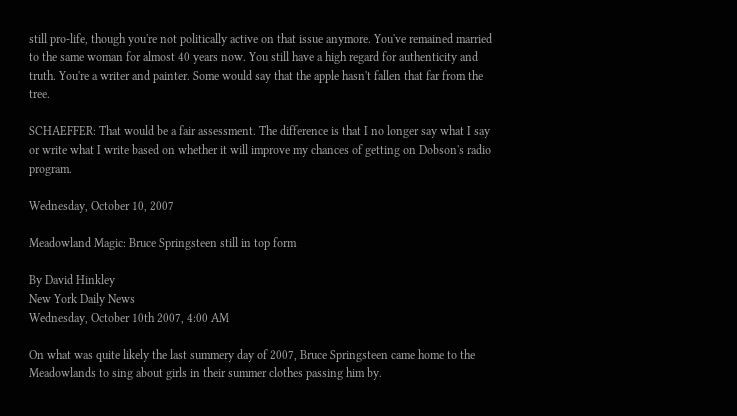still pro-life, though you're not politically active on that issue anymore. You've remained married to the same woman for almost 40 years now. You still have a high regard for authenticity and truth. You're a writer and painter. Some would say that the apple hasn't fallen that far from the tree.

SCHAEFFER: That would be a fair assessment. The difference is that I no longer say what I say or write what I write based on whether it will improve my chances of getting on Dobson's radio program.

Wednesday, October 10, 2007

Meadowland Magic: Bruce Springsteen still in top form

By David Hinkley
New York Daily News
Wednesday, October 10th 2007, 4:00 AM

On what was quite likely the last summery day of 2007, Bruce Springsteen came home to the Meadowlands to sing about girls in their summer clothes passing him by.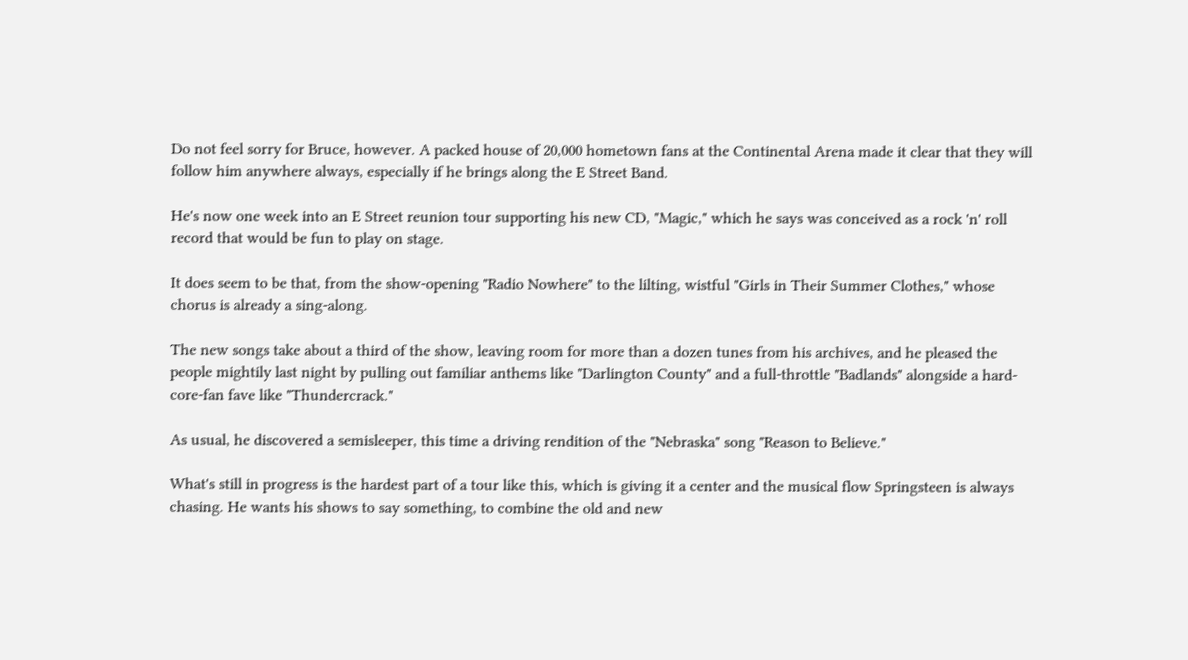Do not feel sorry for Bruce, however. A packed house of 20,000 hometown fans at the Continental Arena made it clear that they will follow him anywhere always, especially if he brings along the E Street Band.

He's now one week into an E Street reunion tour supporting his new CD, "Magic," which he says was conceived as a rock 'n' roll record that would be fun to play on stage.

It does seem to be that, from the show-opening "Radio Nowhere" to the lilting, wistful "Girls in Their Summer Clothes," whose chorus is already a sing-along.

The new songs take about a third of the show, leaving room for more than a dozen tunes from his archives, and he pleased the people mightily last night by pulling out familiar anthems like "Darlington County" and a full-throttle "Badlands" alongside a hard-core-fan fave like "Thundercrack."

As usual, he discovered a semisleeper, this time a driving rendition of the "Nebraska" song "Reason to Believe."

What's still in progress is the hardest part of a tour like this, which is giving it a center and the musical flow Springsteen is always chasing. He wants his shows to say something, to combine the old and new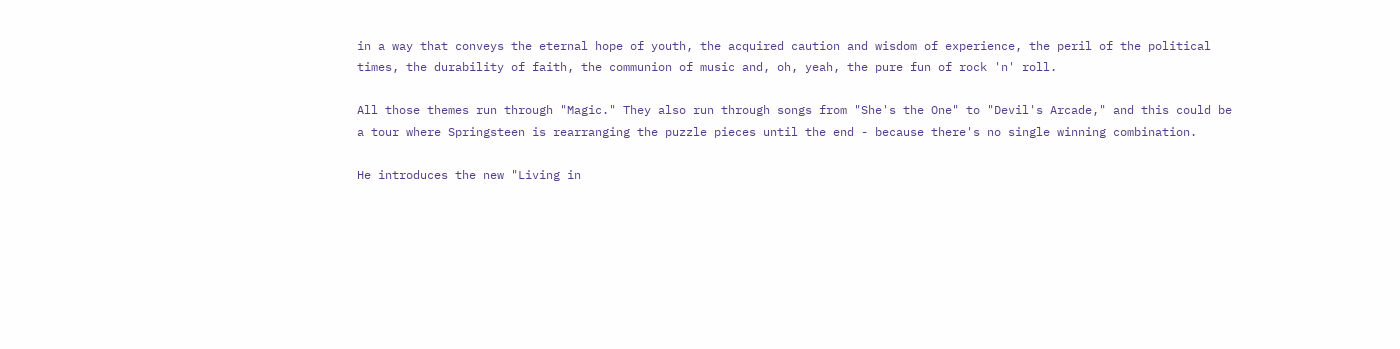in a way that conveys the eternal hope of youth, the acquired caution and wisdom of experience, the peril of the political times, the durability of faith, the communion of music and, oh, yeah, the pure fun of rock 'n' roll.

All those themes run through "Magic." They also run through songs from "She's the One" to "Devil's Arcade," and this could be a tour where Springsteen is rearranging the puzzle pieces until the end - because there's no single winning combination.

He introduces the new "Living in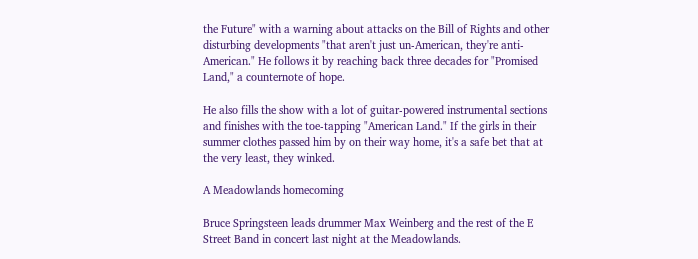the Future" with a warning about attacks on the Bill of Rights and other disturbing developments "that aren't just un-American, they're anti-American." He follows it by reaching back three decades for "Promised Land," a counternote of hope.

He also fills the show with a lot of guitar-powered instrumental sections and finishes with the toe-tapping "American Land." If the girls in their summer clothes passed him by on their way home, it's a safe bet that at the very least, they winked.

A Meadowlands homecoming

Bruce Springsteen leads drummer Max Weinberg and the rest of the E Street Band in concert last night at the Meadowlands.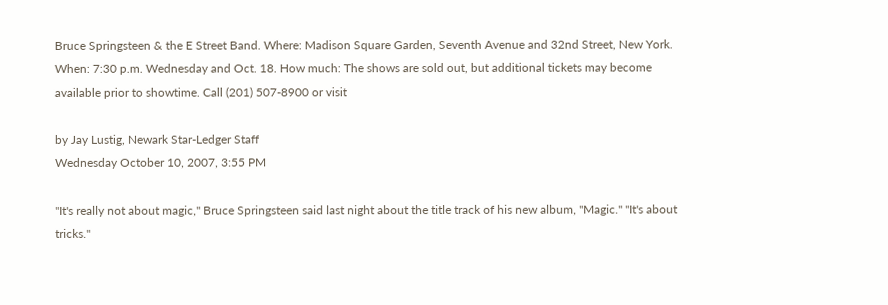Bruce Springsteen & the E Street Band. Where: Madison Square Garden, Seventh Avenue and 32nd Street, New York. When: 7:30 p.m. Wednesday and Oct. 18. How much: The shows are sold out, but additional tickets may become available prior to showtime. Call (201) 507-8900 or visit

by Jay Lustig, Newark Star-Ledger Staff
Wednesday October 10, 2007, 3:55 PM

"It's really not about magic," Bruce Springsteen said last night about the title track of his new album, "Magic." "It's about tricks."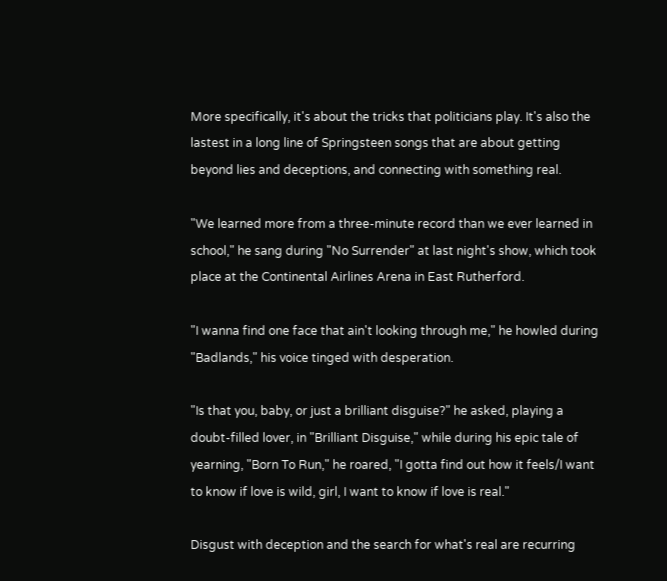More specifically, it's about the tricks that politicians play. It's also the lastest in a long line of Springsteen songs that are about getting beyond lies and deceptions, and connecting with something real.

"We learned more from a three-minute record than we ever learned in school," he sang during "No Surrender" at last night's show, which took place at the Continental Airlines Arena in East Rutherford.

"I wanna find one face that ain't looking through me," he howled during "Badlands," his voice tinged with desperation.

"Is that you, baby, or just a brilliant disguise?" he asked, playing a doubt-filled lover, in "Brilliant Disguise," while during his epic tale of yearning, "Born To Run," he roared, "I gotta find out how it feels/I want to know if love is wild, girl, I want to know if love is real."

Disgust with deception and the search for what's real are recurring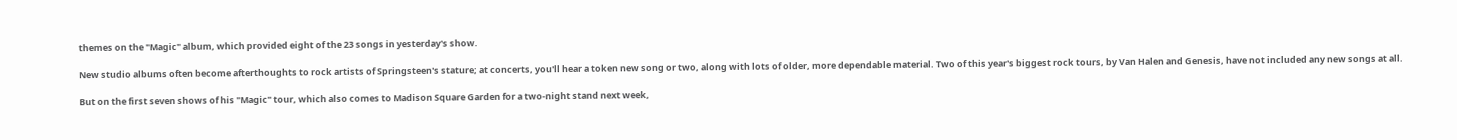themes on the "Magic" album, which provided eight of the 23 songs in yesterday's show.

New studio albums often become afterthoughts to rock artists of Springsteen's stature; at concerts, you'll hear a token new song or two, along with lots of older, more dependable material. Two of this year's biggest rock tours, by Van Halen and Genesis, have not included any new songs at all.

But on the first seven shows of his "Magic" tour, which also comes to Madison Square Garden for a two-night stand next week,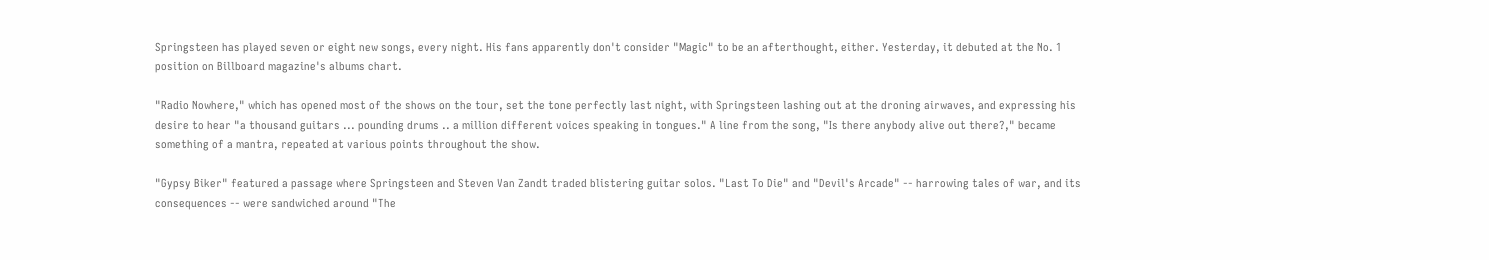Springsteen has played seven or eight new songs, every night. His fans apparently don't consider "Magic" to be an afterthought, either. Yesterday, it debuted at the No. 1 position on Billboard magazine's albums chart.

"Radio Nowhere," which has opened most of the shows on the tour, set the tone perfectly last night, with Springsteen lashing out at the droning airwaves, and expressing his desire to hear "a thousand guitars ... pounding drums .. a million different voices speaking in tongues." A line from the song, "Is there anybody alive out there?," became something of a mantra, repeated at various points throughout the show.

"Gypsy Biker" featured a passage where Springsteen and Steven Van Zandt traded blistering guitar solos. "Last To Die" and "Devil's Arcade" -- harrowing tales of war, and its consequences -- were sandwiched around "The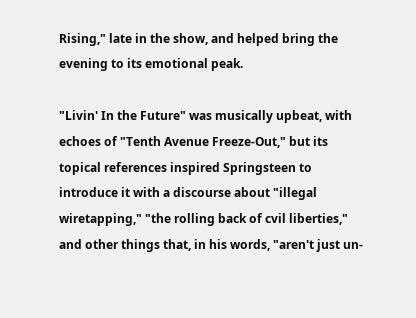Rising," late in the show, and helped bring the evening to its emotional peak.

"Livin' In the Future" was musically upbeat, with echoes of "Tenth Avenue Freeze-Out," but its topical references inspired Springsteen to introduce it with a discourse about "illegal wiretapping," "the rolling back of cvil liberties," and other things that, in his words, "aren't just un-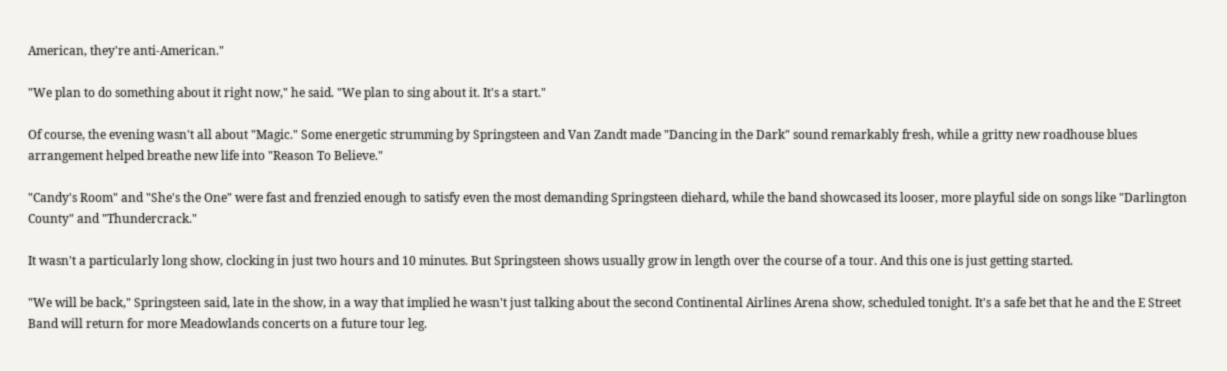American, they're anti-American."

"We plan to do something about it right now," he said. "We plan to sing about it. It's a start."

Of course, the evening wasn't all about "Magic." Some energetic strumming by Springsteen and Van Zandt made "Dancing in the Dark" sound remarkably fresh, while a gritty new roadhouse blues arrangement helped breathe new life into "Reason To Believe."

"Candy's Room" and "She's the One" were fast and frenzied enough to satisfy even the most demanding Springsteen diehard, while the band showcased its looser, more playful side on songs like "Darlington County" and "Thundercrack."

It wasn't a particularly long show, clocking in just two hours and 10 minutes. But Springsteen shows usually grow in length over the course of a tour. And this one is just getting started.

"We will be back," Springsteen said, late in the show, in a way that implied he wasn't just talking about the second Continental Airlines Arena show, scheduled tonight. It's a safe bet that he and the E Street Band will return for more Meadowlands concerts on a future tour leg.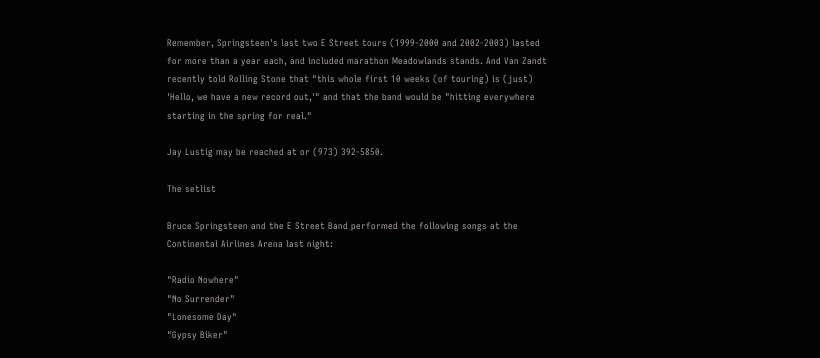Remember, Springsteen's last two E Street tours (1999-2000 and 2002-2003) lasted for more than a year each, and included marathon Meadowlands stands. And Van Zandt recently told Rolling Stone that "this whole first 10 weeks (of touring) is (just) 'Hello, we have a new record out,'" and that the band would be "hitting everywhere starting in the spring for real."

Jay Lustig may be reached at or (973) 392-5850.

The setlist

Bruce Springsteen and the E Street Band performed the following songs at the Continental Airlines Arena last night:

"Radio Nowhere"
"No Surrender"
"Lonesome Day"
"Gypsy Biker"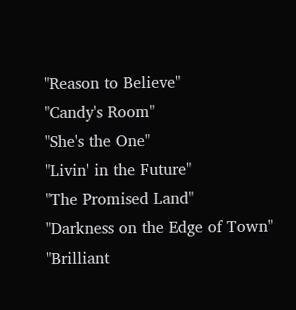"Reason to Believe"
"Candy's Room"
"She's the One"
"Livin' in the Future"
"The Promised Land"
"Darkness on the Edge of Town"
"Brilliant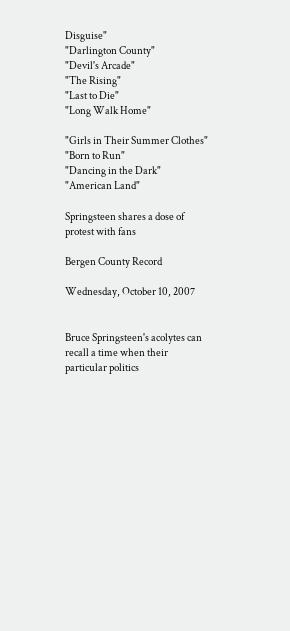Disguise"
"Darlington County"
"Devil's Arcade"
"The Rising"
"Last to Die"
"Long Walk Home"

"Girls in Their Summer Clothes"
"Born to Run"
"Dancing in the Dark"
"American Land"

Springsteen shares a dose of protest with fans

Bergen County Record

Wednesday, October 10, 2007


Bruce Springsteen's acolytes can recall a time when their particular politics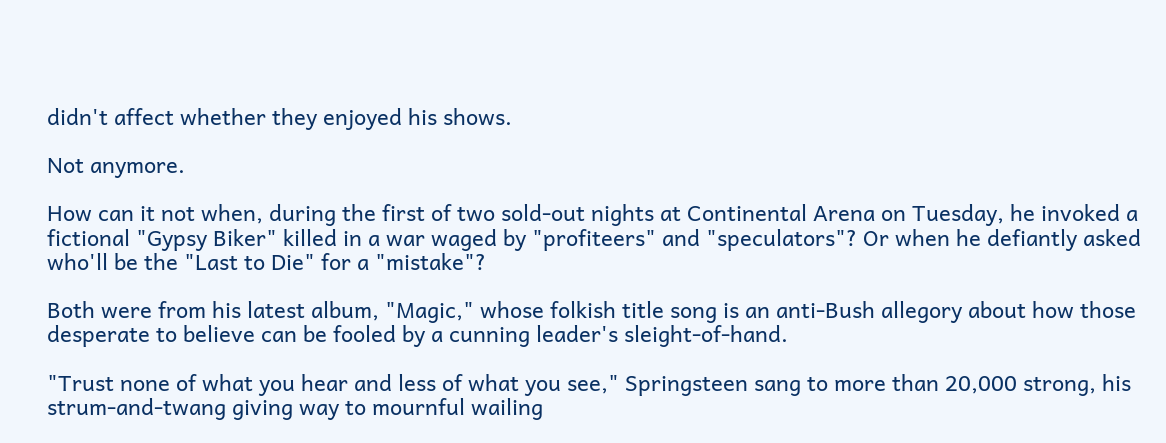didn't affect whether they enjoyed his shows.

Not anymore.

How can it not when, during the first of two sold-out nights at Continental Arena on Tuesday, he invoked a fictional "Gypsy Biker" killed in a war waged by "profiteers" and "speculators"? Or when he defiantly asked who'll be the "Last to Die" for a "mistake"?

Both were from his latest album, "Magic," whose folkish title song is an anti-Bush allegory about how those desperate to believe can be fooled by a cunning leader's sleight-of-hand.

"Trust none of what you hear and less of what you see," Springsteen sang to more than 20,000 strong, his strum-and-twang giving way to mournful wailing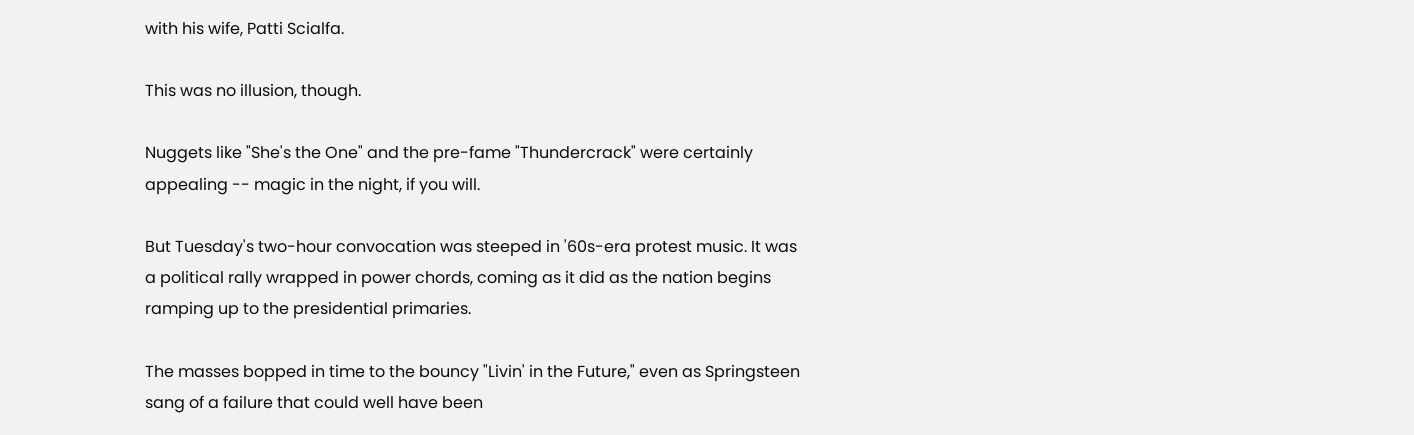with his wife, Patti Scialfa.

This was no illusion, though.

Nuggets like "She's the One" and the pre-fame "Thundercrack" were certainly appealing -- magic in the night, if you will.

But Tuesday's two-hour convocation was steeped in '60s-era protest music. It was a political rally wrapped in power chords, coming as it did as the nation begins ramping up to the presidential primaries.

The masses bopped in time to the bouncy "Livin' in the Future," even as Springsteen sang of a failure that could well have been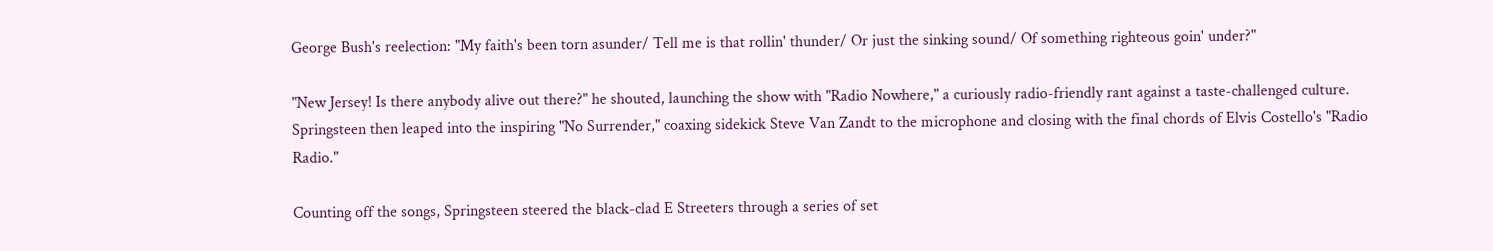George Bush's reelection: "My faith's been torn asunder/ Tell me is that rollin' thunder/ Or just the sinking sound/ Of something righteous goin' under?"

"New Jersey! Is there anybody alive out there?" he shouted, launching the show with "Radio Nowhere," a curiously radio-friendly rant against a taste-challenged culture. Springsteen then leaped into the inspiring "No Surrender," coaxing sidekick Steve Van Zandt to the microphone and closing with the final chords of Elvis Costello's "Radio Radio."

Counting off the songs, Springsteen steered the black-clad E Streeters through a series of set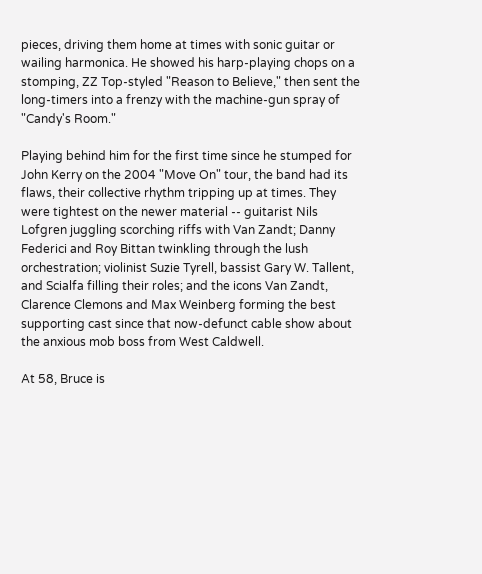pieces, driving them home at times with sonic guitar or wailing harmonica. He showed his harp-playing chops on a stomping, ZZ Top-styled "Reason to Believe," then sent the long-timers into a frenzy with the machine-gun spray of "Candy's Room."

Playing behind him for the first time since he stumped for John Kerry on the 2004 "Move On" tour, the band had its flaws, their collective rhythm tripping up at times. They were tightest on the newer material -- guitarist Nils Lofgren juggling scorching riffs with Van Zandt; Danny Federici and Roy Bittan twinkling through the lush orchestration; violinist Suzie Tyrell, bassist Gary W. Tallent, and Scialfa filling their roles; and the icons Van Zandt, Clarence Clemons and Max Weinberg forming the best supporting cast since that now-defunct cable show about the anxious mob boss from West Caldwell.

At 58, Bruce is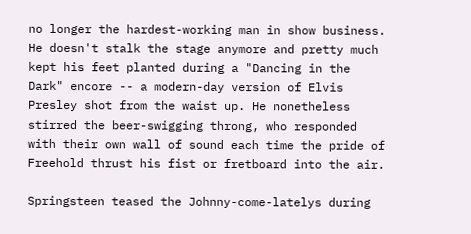no longer the hardest-working man in show business. He doesn't stalk the stage anymore and pretty much kept his feet planted during a "Dancing in the Dark" encore -- a modern-day version of Elvis Presley shot from the waist up. He nonetheless stirred the beer-swigging throng, who responded with their own wall of sound each time the pride of Freehold thrust his fist or fretboard into the air.

Springsteen teased the Johnny-come-latelys during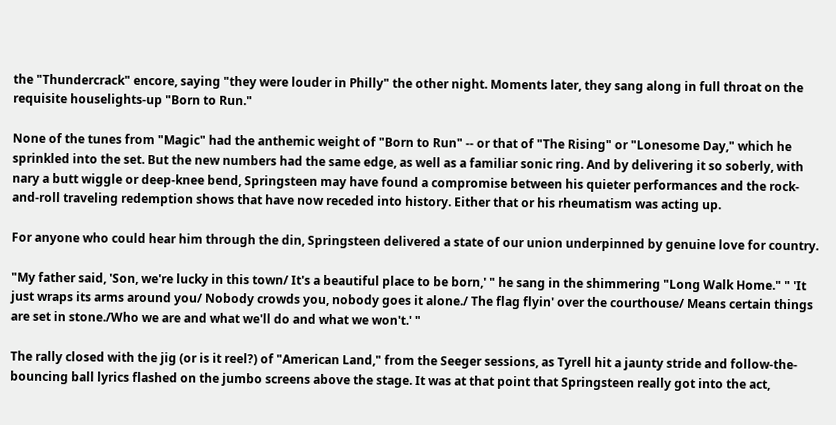the "Thundercrack" encore, saying "they were louder in Philly" the other night. Moments later, they sang along in full throat on the requisite houselights-up "Born to Run."

None of the tunes from "Magic" had the anthemic weight of "Born to Run" -- or that of "The Rising" or "Lonesome Day," which he sprinkled into the set. But the new numbers had the same edge, as well as a familiar sonic ring. And by delivering it so soberly, with nary a butt wiggle or deep-knee bend, Springsteen may have found a compromise between his quieter performances and the rock-and-roll traveling redemption shows that have now receded into history. Either that or his rheumatism was acting up.

For anyone who could hear him through the din, Springsteen delivered a state of our union underpinned by genuine love for country.

"My father said, 'Son, we're lucky in this town/ It's a beautiful place to be born,' " he sang in the shimmering "Long Walk Home." " 'It just wraps its arms around you/ Nobody crowds you, nobody goes it alone./ The flag flyin' over the courthouse/ Means certain things are set in stone./Who we are and what we'll do and what we won't.' "

The rally closed with the jig (or is it reel?) of "American Land," from the Seeger sessions, as Tyrell hit a jaunty stride and follow-the-bouncing ball lyrics flashed on the jumbo screens above the stage. It was at that point that Springsteen really got into the act,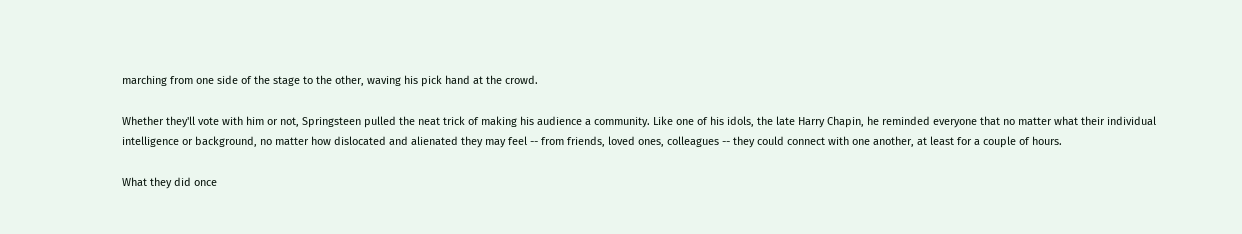marching from one side of the stage to the other, waving his pick hand at the crowd.

Whether they'll vote with him or not, Springsteen pulled the neat trick of making his audience a community. Like one of his idols, the late Harry Chapin, he reminded everyone that no matter what their individual intelligence or background, no matter how dislocated and alienated they may feel -- from friends, loved ones, colleagues -- they could connect with one another, at least for a couple of hours.

What they did once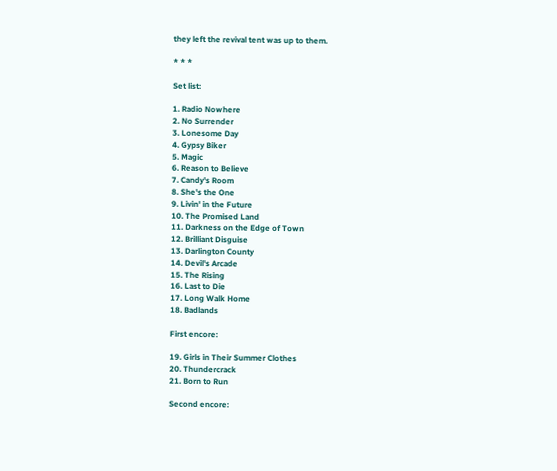they left the revival tent was up to them.

* * *

Set list:

1. Radio Nowhere
2. No Surrender
3. Lonesome Day
4. Gypsy Biker
5. Magic
6. Reason to Believe
7. Candy's Room
8. She's the One
9. Livin' in the Future
10. The Promised Land
11. Darkness on the Edge of Town
12. Brilliant Disguise
13. Darlington County
14. Devil's Arcade
15. The Rising
16. Last to Die
17. Long Walk Home
18. Badlands

First encore:

19. Girls in Their Summer Clothes
20. Thundercrack
21. Born to Run

Second encore: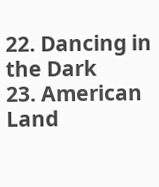22. Dancing in the Dark
23. American Land